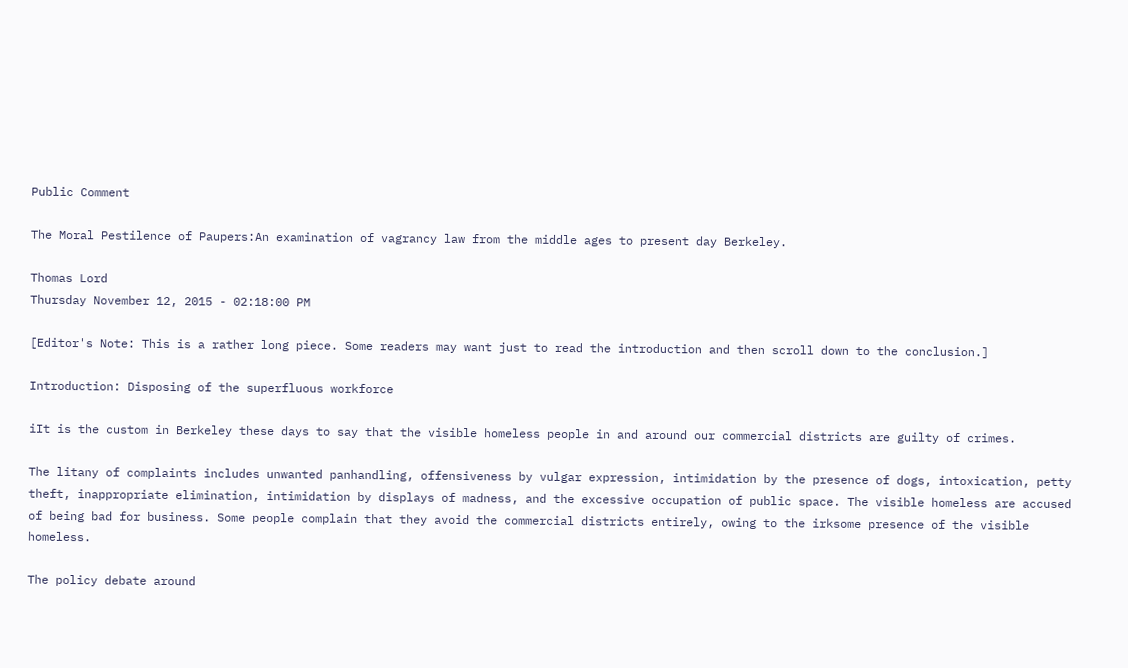Public Comment

The Moral Pestilence of Paupers:An examination of vagrancy law from the middle ages to present day Berkeley.

Thomas Lord
Thursday November 12, 2015 - 02:18:00 PM

[Editor's Note: This is a rather long piece. Some readers may want just to read the introduction and then scroll down to the conclusion.]

Introduction: Disposing of the superfluous workforce

iIt is the custom in Berkeley these days to say that the visible homeless people in and around our commercial districts are guilty of crimes.

The litany of complaints includes unwanted panhandling, offensiveness by vulgar expression, intimidation by the presence of dogs, intoxication, petty theft, inappropriate elimination, intimidation by displays of madness, and the excessive occupation of public space. The visible homeless are accused of being bad for business. Some people complain that they avoid the commercial districts entirely, owing to the irksome presence of the visible homeless.

The policy debate around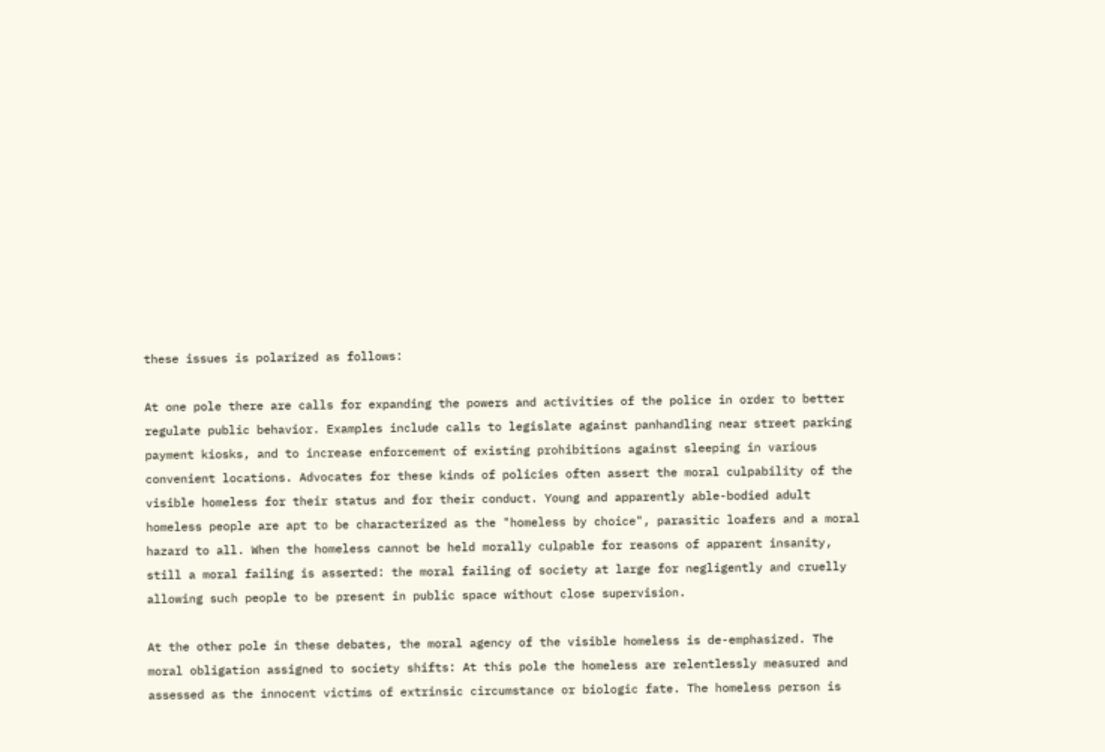these issues is polarized as follows:

At one pole there are calls for expanding the powers and activities of the police in order to better regulate public behavior. Examples include calls to legislate against panhandling near street parking payment kiosks, and to increase enforcement of existing prohibitions against sleeping in various convenient locations. Advocates for these kinds of policies often assert the moral culpability of the visible homeless for their status and for their conduct. Young and apparently able-bodied adult homeless people are apt to be characterized as the "homeless by choice", parasitic loafers and a moral hazard to all. When the homeless cannot be held morally culpable for reasons of apparent insanity, still a moral failing is asserted: the moral failing of society at large for negligently and cruelly allowing such people to be present in public space without close supervision.

At the other pole in these debates, the moral agency of the visible homeless is de-emphasized. The moral obligation assigned to society shifts: At this pole the homeless are relentlessly measured and assessed as the innocent victims of extrinsic circumstance or biologic fate. The homeless person is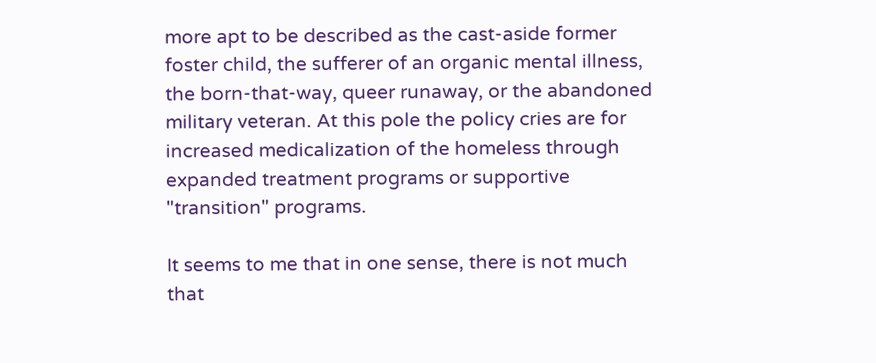more apt to be described as the cast-aside former foster child, the sufferer of an organic mental illness, the born-that-way, queer runaway, or the abandoned military veteran. At this pole the policy cries are for increased medicalization of the homeless through expanded treatment programs or supportive "transition" programs.

It seems to me that in one sense, there is not much that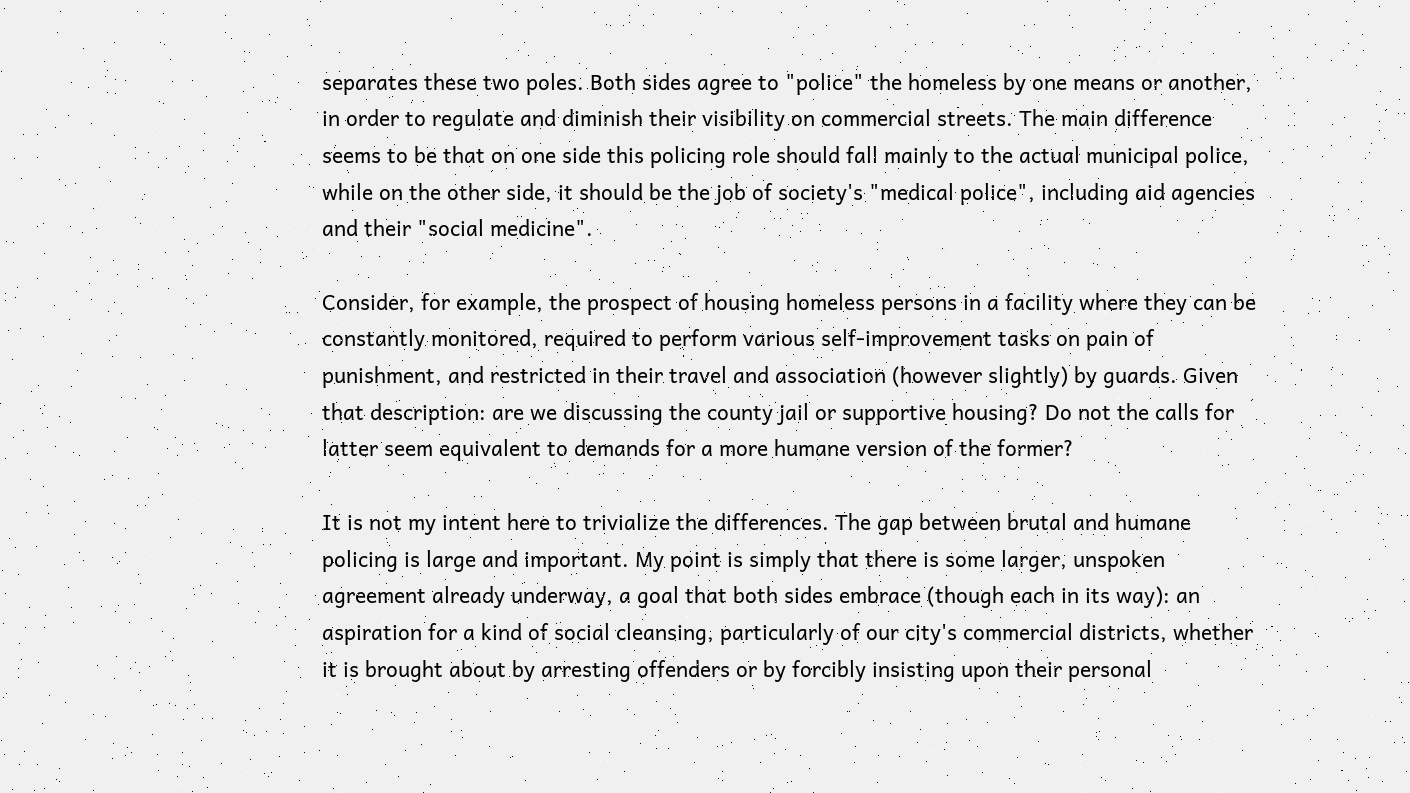separates these two poles. Both sides agree to "police" the homeless by one means or another, in order to regulate and diminish their visibility on commercial streets. The main difference seems to be that on one side this policing role should fall mainly to the actual municipal police, while on the other side, it should be the job of society's "medical police", including aid agencies and their "social medicine".

Consider, for example, the prospect of housing homeless persons in a facility where they can be constantly monitored, required to perform various self-improvement tasks on pain of punishment, and restricted in their travel and association (however slightly) by guards. Given that description: are we discussing the county jail or supportive housing? Do not the calls for latter seem equivalent to demands for a more humane version of the former?

It is not my intent here to trivialize the differences. The gap between brutal and humane policing is large and important. My point is simply that there is some larger, unspoken agreement already underway, a goal that both sides embrace (though each in its way): an aspiration for a kind of social cleansing, particularly of our city's commercial districts, whether it is brought about by arresting offenders or by forcibly insisting upon their personal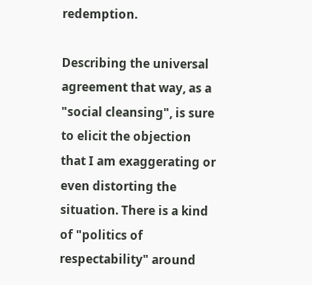redemption.

Describing the universal agreement that way, as a "social cleansing", is sure to elicit the objection that I am exaggerating or even distorting the situation. There is a kind of "politics of respectability" around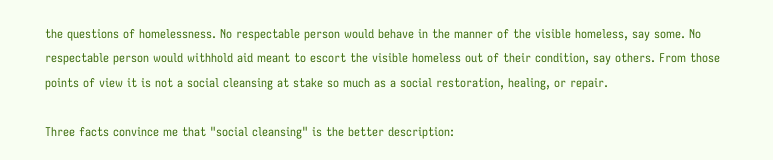the questions of homelessness. No respectable person would behave in the manner of the visible homeless, say some. No respectable person would withhold aid meant to escort the visible homeless out of their condition, say others. From those points of view it is not a social cleansing at stake so much as a social restoration, healing, or repair.

Three facts convince me that "social cleansing" is the better description: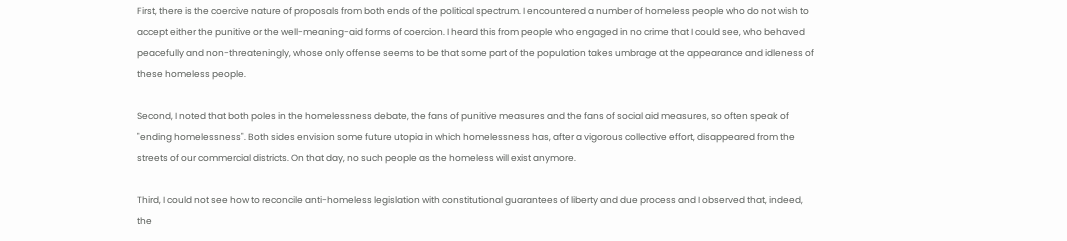First, there is the coercive nature of proposals from both ends of the political spectrum. I encountered a number of homeless people who do not wish to accept either the punitive or the well-meaning-aid forms of coercion. I heard this from people who engaged in no crime that I could see, who behaved peacefully and non-threateningly, whose only offense seems to be that some part of the population takes umbrage at the appearance and idleness of these homeless people.

Second, I noted that both poles in the homelessness debate, the fans of punitive measures and the fans of social aid measures, so often speak of "ending homelessness". Both sides envision some future utopia in which homelessness has, after a vigorous collective effort, disappeared from the streets of our commercial districts. On that day, no such people as the homeless will exist anymore.

Third, I could not see how to reconcile anti-homeless legislation with constitutional guarantees of liberty and due process and I observed that, indeed, the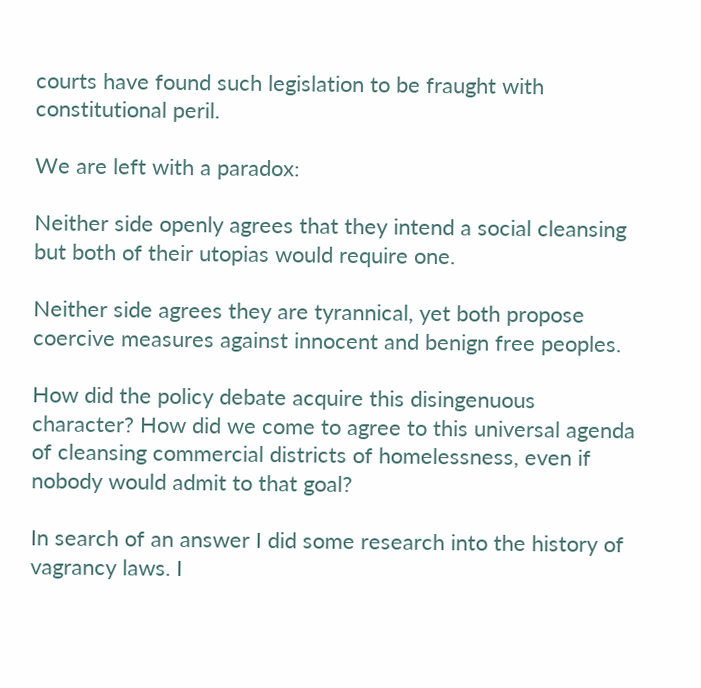courts have found such legislation to be fraught with constitutional peril.

We are left with a paradox:

Neither side openly agrees that they intend a social cleansing but both of their utopias would require one.

Neither side agrees they are tyrannical, yet both propose coercive measures against innocent and benign free peoples.

How did the policy debate acquire this disingenuous character? How did we come to agree to this universal agenda of cleansing commercial districts of homelessness, even if nobody would admit to that goal?

In search of an answer I did some research into the history of vagrancy laws. I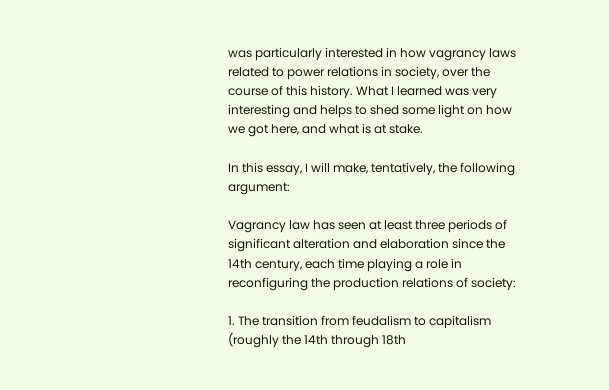was particularly interested in how vagrancy laws related to power relations in society, over the course of this history. What I learned was very interesting and helps to shed some light on how we got here, and what is at stake.

In this essay, I will make, tentatively, the following argument:

Vagrancy law has seen at least three periods of significant alteration and elaboration since the 14th century, each time playing a role in reconfiguring the production relations of society:

1. The transition from feudalism to capitalism (roughly the 14th through 18th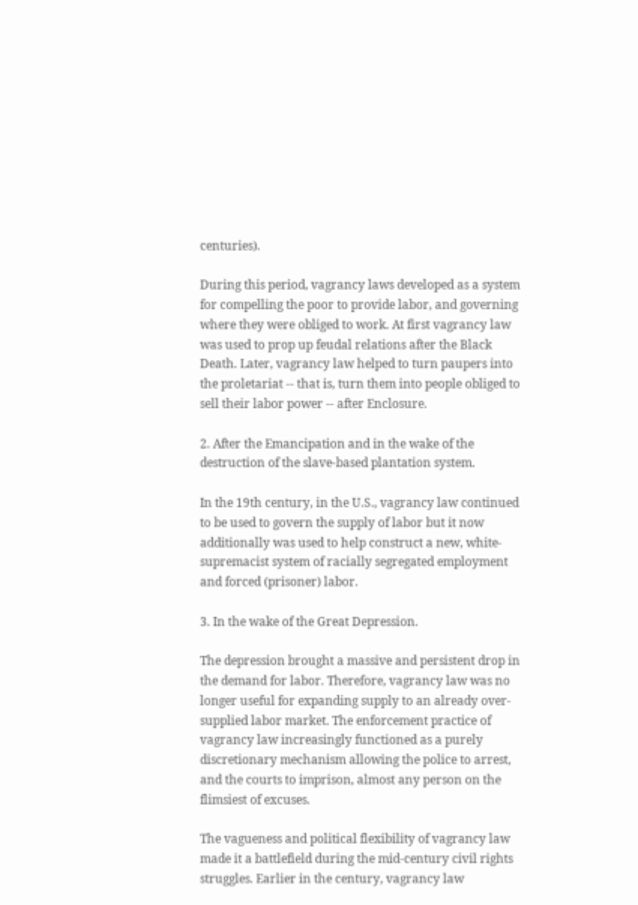centuries).

During this period, vagrancy laws developed as a system for compelling the poor to provide labor, and governing where they were obliged to work. At first vagrancy law was used to prop up feudal relations after the Black Death. Later, vagrancy law helped to turn paupers into the proletariat -- that is, turn them into people obliged to sell their labor power -- after Enclosure.

2. After the Emancipation and in the wake of the destruction of the slave-based plantation system.

In the 19th century, in the U.S., vagrancy law continued to be used to govern the supply of labor but it now additionally was used to help construct a new, white-supremacist system of racially segregated employment and forced (prisoner) labor.

3. In the wake of the Great Depression.

The depression brought a massive and persistent drop in the demand for labor. Therefore, vagrancy law was no longer useful for expanding supply to an already over-supplied labor market. The enforcement practice of vagrancy law increasingly functioned as a purely discretionary mechanism allowing the police to arrest, and the courts to imprison, almost any person on the flimsiest of excuses.

The vagueness and political flexibility of vagrancy law made it a battlefield during the mid-century civil rights struggles. Earlier in the century, vagrancy law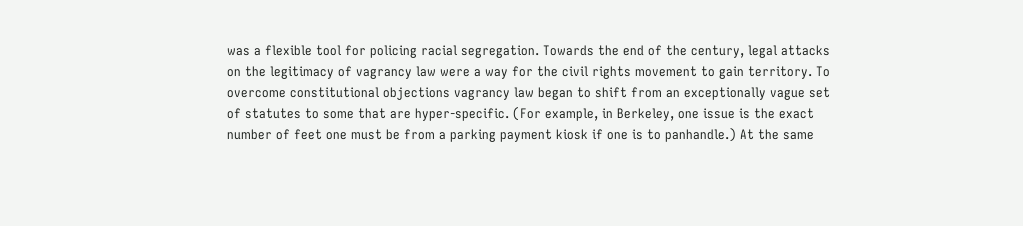was a flexible tool for policing racial segregation. Towards the end of the century, legal attacks on the legitimacy of vagrancy law were a way for the civil rights movement to gain territory. To overcome constitutional objections vagrancy law began to shift from an exceptionally vague set of statutes to some that are hyper-specific. (For example, in Berkeley, one issue is the exact number of feet one must be from a parking payment kiosk if one is to panhandle.) At the same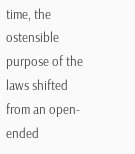time, the ostensible purpose of the laws shifted from an open-ended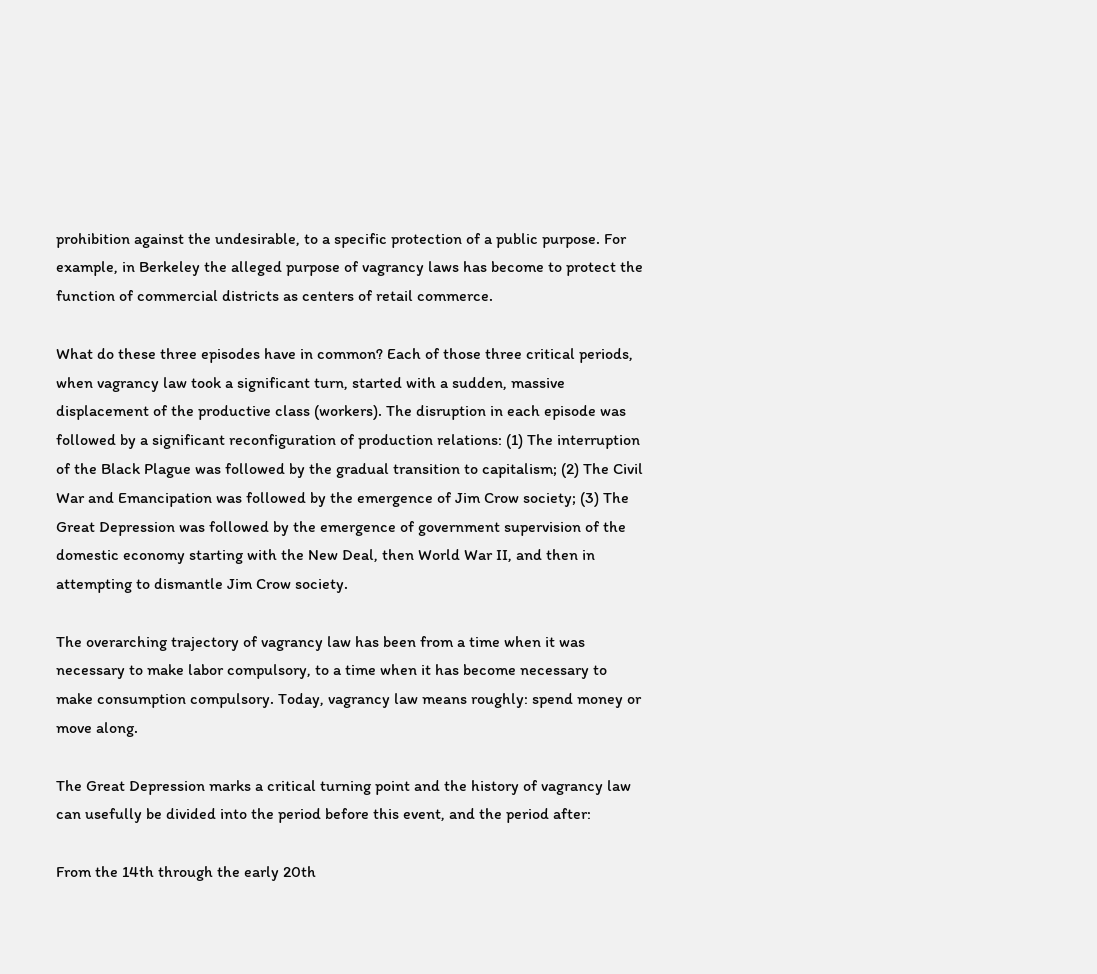prohibition against the undesirable, to a specific protection of a public purpose. For example, in Berkeley the alleged purpose of vagrancy laws has become to protect the function of commercial districts as centers of retail commerce.

What do these three episodes have in common? Each of those three critical periods, when vagrancy law took a significant turn, started with a sudden, massive displacement of the productive class (workers). The disruption in each episode was followed by a significant reconfiguration of production relations: (1) The interruption of the Black Plague was followed by the gradual transition to capitalism; (2) The Civil War and Emancipation was followed by the emergence of Jim Crow society; (3) The Great Depression was followed by the emergence of government supervision of the domestic economy starting with the New Deal, then World War II, and then in attempting to dismantle Jim Crow society.

The overarching trajectory of vagrancy law has been from a time when it was necessary to make labor compulsory, to a time when it has become necessary to make consumption compulsory. Today, vagrancy law means roughly: spend money or move along.

The Great Depression marks a critical turning point and the history of vagrancy law can usefully be divided into the period before this event, and the period after:

From the 14th through the early 20th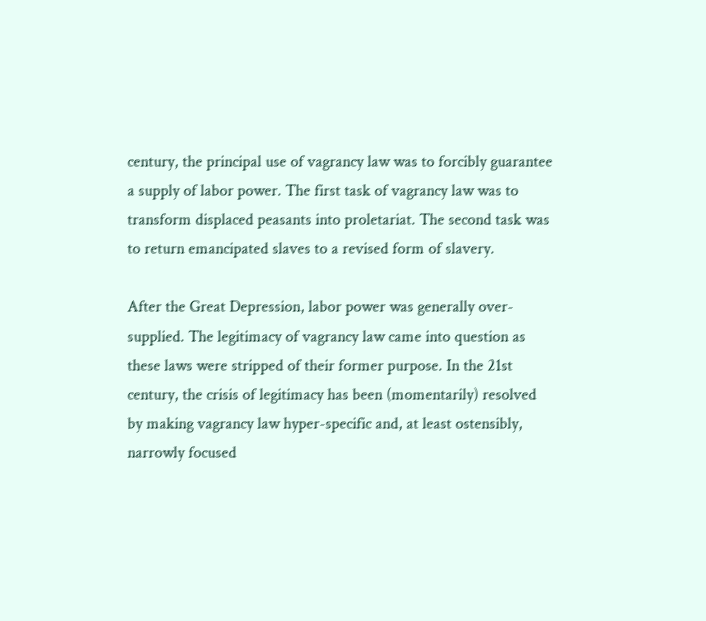century, the principal use of vagrancy law was to forcibly guarantee a supply of labor power. The first task of vagrancy law was to transform displaced peasants into proletariat. The second task was to return emancipated slaves to a revised form of slavery.

After the Great Depression, labor power was generally over-supplied. The legitimacy of vagrancy law came into question as these laws were stripped of their former purpose. In the 21st century, the crisis of legitimacy has been (momentarily) resolved by making vagrancy law hyper-specific and, at least ostensibly, narrowly focused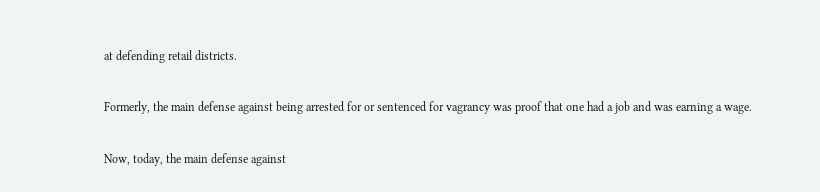at defending retail districts.

Formerly, the main defense against being arrested for or sentenced for vagrancy was proof that one had a job and was earning a wage.

Now, today, the main defense against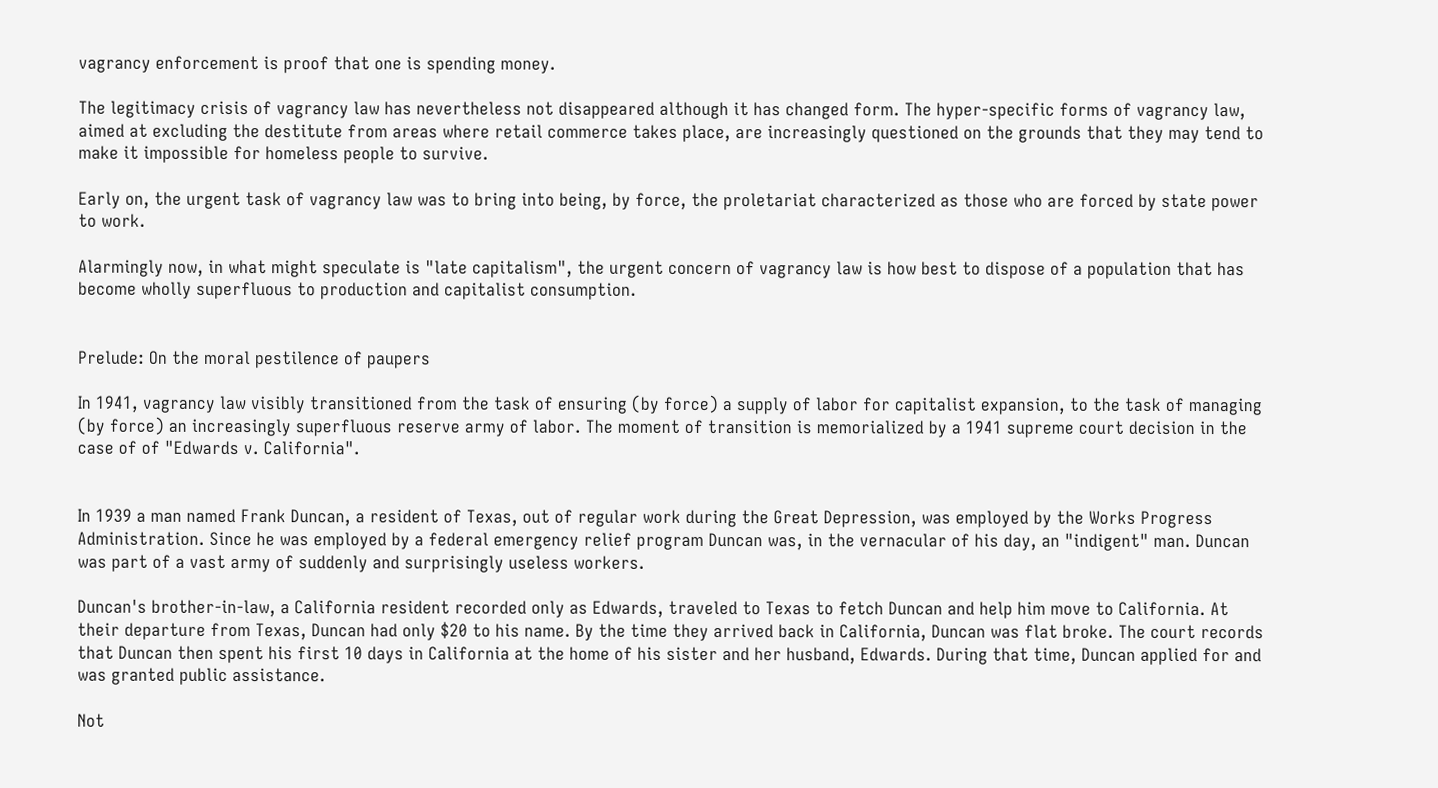vagrancy enforcement is proof that one is spending money.

The legitimacy crisis of vagrancy law has nevertheless not disappeared although it has changed form. The hyper-specific forms of vagrancy law, aimed at excluding the destitute from areas where retail commerce takes place, are increasingly questioned on the grounds that they may tend to make it impossible for homeless people to survive.

Early on, the urgent task of vagrancy law was to bring into being, by force, the proletariat characterized as those who are forced by state power to work.

Alarmingly now, in what might speculate is "late capitalism", the urgent concern of vagrancy law is how best to dispose of a population that has become wholly superfluous to production and capitalist consumption.


Prelude: On the moral pestilence of paupers

In 1941, vagrancy law visibly transitioned from the task of ensuring (by force) a supply of labor for capitalist expansion, to the task of managing (by force) an increasingly superfluous reserve army of labor. The moment of transition is memorialized by a 1941 supreme court decision in the case of of "Edwards v. California".


In 1939 a man named Frank Duncan, a resident of Texas, out of regular work during the Great Depression, was employed by the Works Progress Administration. Since he was employed by a federal emergency relief program Duncan was, in the vernacular of his day, an "indigent" man. Duncan was part of a vast army of suddenly and surprisingly useless workers.

Duncan's brother-in-law, a California resident recorded only as Edwards, traveled to Texas to fetch Duncan and help him move to California. At their departure from Texas, Duncan had only $20 to his name. By the time they arrived back in California, Duncan was flat broke. The court records that Duncan then spent his first 10 days in California at the home of his sister and her husband, Edwards. During that time, Duncan applied for and was granted public assistance.

Not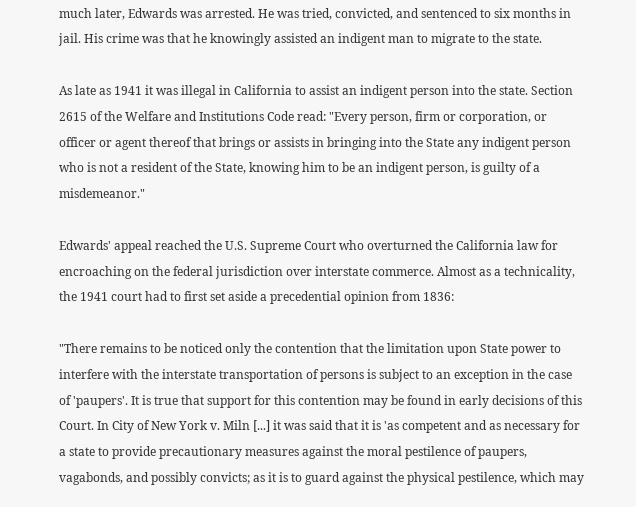much later, Edwards was arrested. He was tried, convicted, and sentenced to six months in jail. His crime was that he knowingly assisted an indigent man to migrate to the state.

As late as 1941 it was illegal in California to assist an indigent person into the state. Section 2615 of the Welfare and Institutions Code read: "Every person, firm or corporation, or officer or agent thereof that brings or assists in bringing into the State any indigent person who is not a resident of the State, knowing him to be an indigent person, is guilty of a misdemeanor."

Edwards' appeal reached the U.S. Supreme Court who overturned the California law for encroaching on the federal jurisdiction over interstate commerce. Almost as a technicality, the 1941 court had to first set aside a precedential opinion from 1836:

"There remains to be noticed only the contention that the limitation upon State power to interfere with the interstate transportation of persons is subject to an exception in the case of 'paupers'. It is true that support for this contention may be found in early decisions of this Court. In City of New York v. Miln [...] it was said that it is 'as competent and as necessary for a state to provide precautionary measures against the moral pestilence of paupers, vagabonds, and possibly convicts; as it is to guard against the physical pestilence, which may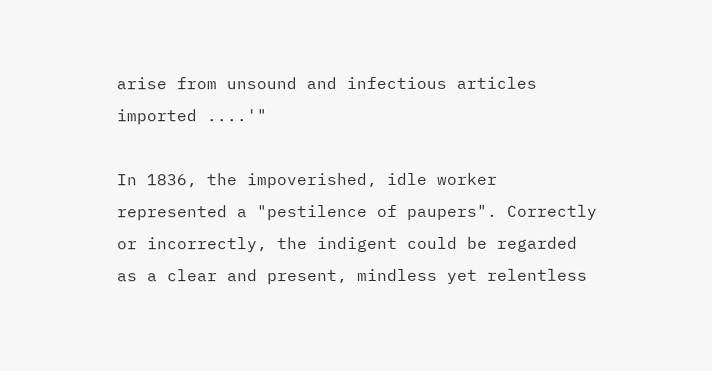arise from unsound and infectious articles imported ....'"

In 1836, the impoverished, idle worker represented a "pestilence of paupers". Correctly or incorrectly, the indigent could be regarded as a clear and present, mindless yet relentless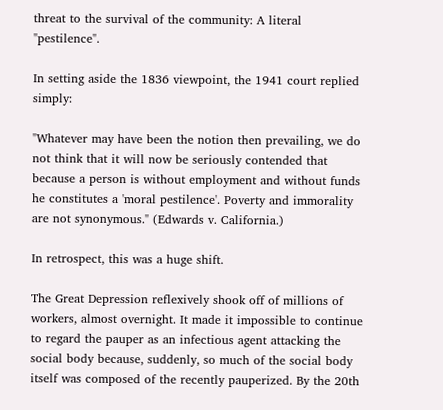threat to the survival of the community: A literal "pestilence".

In setting aside the 1836 viewpoint, the 1941 court replied simply:

"Whatever may have been the notion then prevailing, we do not think that it will now be seriously contended that because a person is without employment and without funds he constitutes a 'moral pestilence'. Poverty and immorality are not synonymous." (Edwards v. California.)

In retrospect, this was a huge shift.

The Great Depression reflexively shook off of millions of workers, almost overnight. It made it impossible to continue to regard the pauper as an infectious agent attacking the social body because, suddenly, so much of the social body itself was composed of the recently pauperized. By the 20th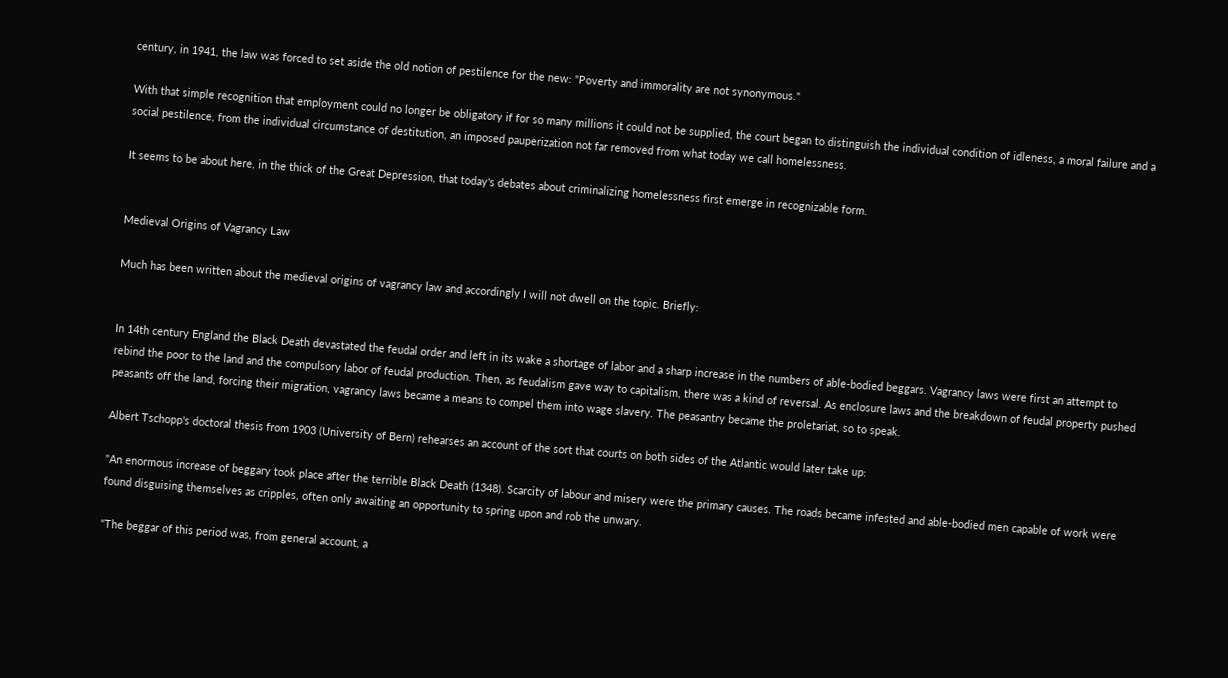century, in 1941, the law was forced to set aside the old notion of pestilence for the new: "Poverty and immorality are not synonymous."

With that simple recognition that employment could no longer be obligatory if for so many millions it could not be supplied, the court began to distinguish the individual condition of idleness, a moral failure and a social pestilence, from the individual circumstance of destitution, an imposed pauperization not far removed from what today we call homelessness.

It seems to be about here, in the thick of the Great Depression, that today's debates about criminalizing homelessness first emerge in recognizable form.


Medieval Origins of Vagrancy Law

Much has been written about the medieval origins of vagrancy law and accordingly I will not dwell on the topic. Briefly:


In 14th century England the Black Death devastated the feudal order and left in its wake a shortage of labor and a sharp increase in the numbers of able-bodied beggars. Vagrancy laws were first an attempt to rebind the poor to the land and the compulsory labor of feudal production. Then, as feudalism gave way to capitalism, there was a kind of reversal. As enclosure laws and the breakdown of feudal property pushed peasants off the land, forcing their migration, vagrancy laws became a means to compel them into wage slavery. The peasantry became the proletariat, so to speak.

Albert Tschopp's doctoral thesis from 1903 (University of Bern) rehearses an account of the sort that courts on both sides of the Atlantic would later take up:

"An enormous increase of beggary took place after the terrible Black Death (1348). Scarcity of labour and misery were the primary causes. The roads became infested and able-bodied men capable of work were found disguising themselves as cripples, often only awaiting an opportunity to spring upon and rob the unwary.

"The beggar of this period was, from general account, a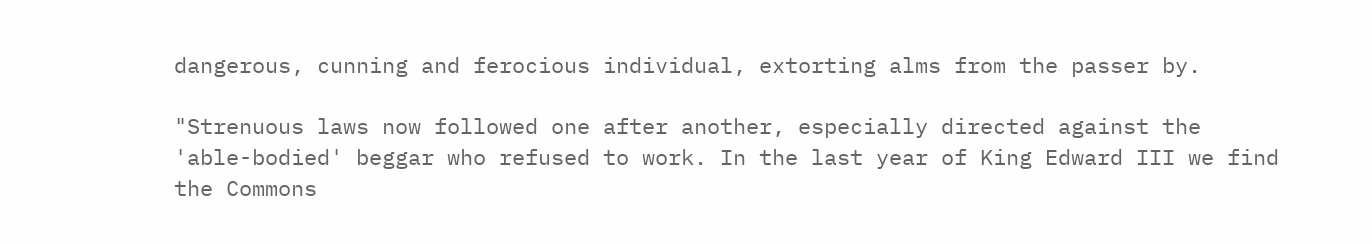dangerous, cunning and ferocious individual, extorting alms from the passer by.

"Strenuous laws now followed one after another, especially directed against the 'able-bodied' beggar who refused to work. In the last year of King Edward III we find the Commons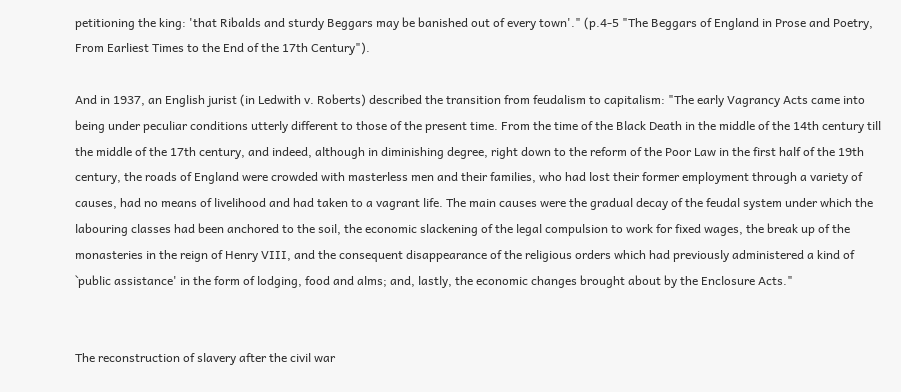petitioning the king: 'that Ribalds and sturdy Beggars may be banished out of every town'." (p.4-5 "The Beggars of England in Prose and Poetry, From Earliest Times to the End of the 17th Century").

And in 1937, an English jurist (in Ledwith v. Roberts) described the transition from feudalism to capitalism: "The early Vagrancy Acts came into being under peculiar conditions utterly different to those of the present time. From the time of the Black Death in the middle of the 14th century till the middle of the 17th century, and indeed, although in diminishing degree, right down to the reform of the Poor Law in the first half of the 19th century, the roads of England were crowded with masterless men and their families, who had lost their former employment through a variety of causes, had no means of livelihood and had taken to a vagrant life. The main causes were the gradual decay of the feudal system under which the labouring classes had been anchored to the soil, the economic slackening of the legal compulsion to work for fixed wages, the break up of the monasteries in the reign of Henry VIII, and the consequent disappearance of the religious orders which had previously administered a kind of `public assistance' in the form of lodging, food and alms; and, lastly, the economic changes brought about by the Enclosure Acts."


The reconstruction of slavery after the civil war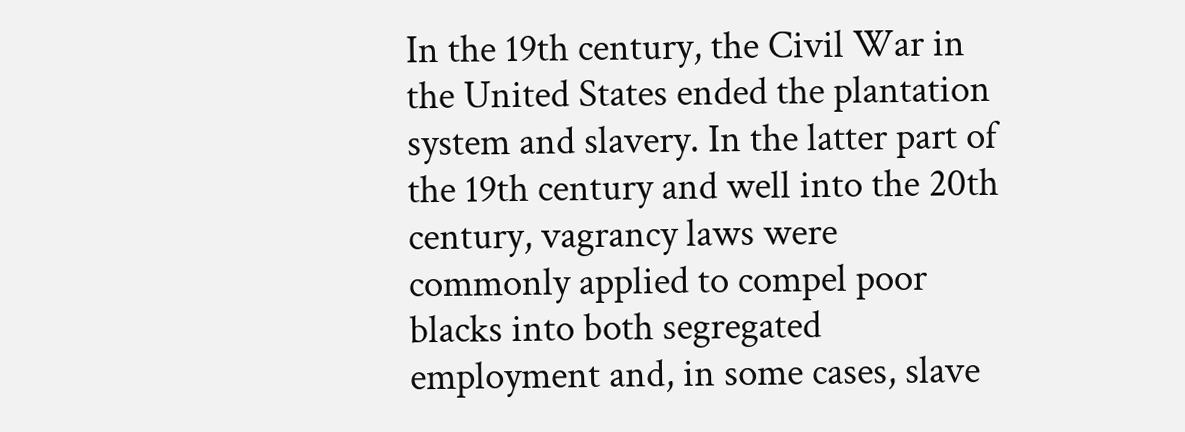In the 19th century, the Civil War in the United States ended the plantation system and slavery. In the latter part of the 19th century and well into the 20th century, vagrancy laws were commonly applied to compel poor blacks into both segregated employment and, in some cases, slave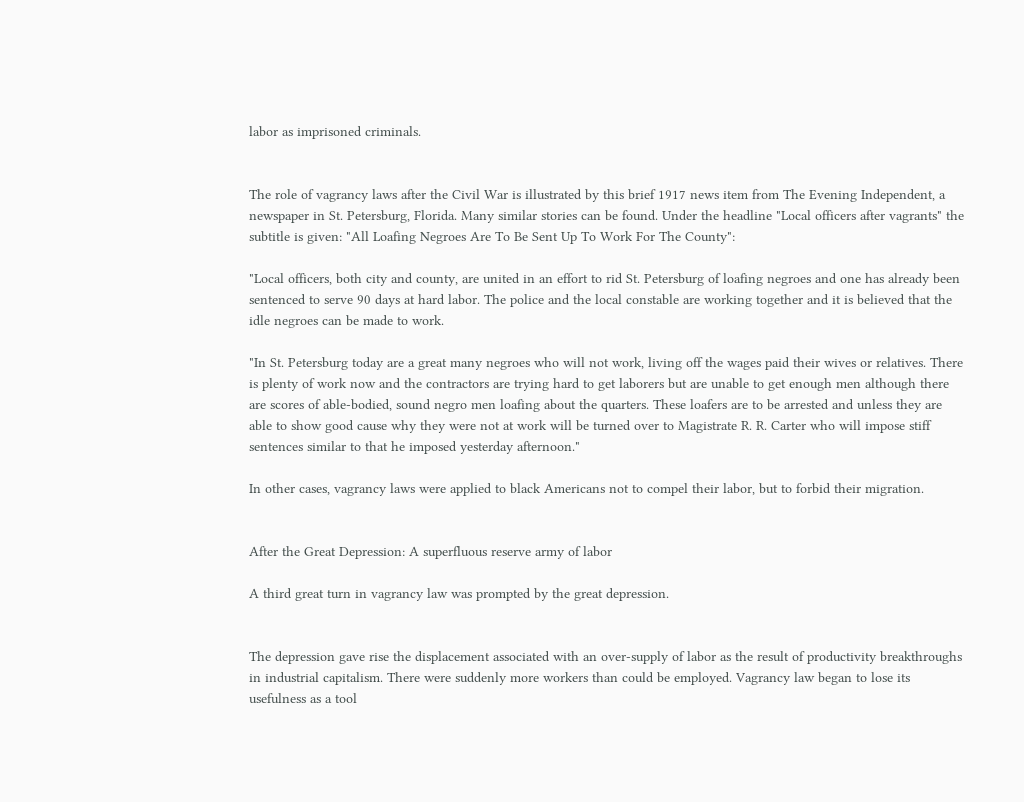labor as imprisoned criminals.


The role of vagrancy laws after the Civil War is illustrated by this brief 1917 news item from The Evening Independent, a newspaper in St. Petersburg, Florida. Many similar stories can be found. Under the headline "Local officers after vagrants" the subtitle is given: "All Loafing Negroes Are To Be Sent Up To Work For The County":

"Local officers, both city and county, are united in an effort to rid St. Petersburg of loafing negroes and one has already been sentenced to serve 90 days at hard labor. The police and the local constable are working together and it is believed that the idle negroes can be made to work.

"In St. Petersburg today are a great many negroes who will not work, living off the wages paid their wives or relatives. There is plenty of work now and the contractors are trying hard to get laborers but are unable to get enough men although there are scores of able-bodied, sound negro men loafing about the quarters. These loafers are to be arrested and unless they are able to show good cause why they were not at work will be turned over to Magistrate R. R. Carter who will impose stiff sentences similar to that he imposed yesterday afternoon."

In other cases, vagrancy laws were applied to black Americans not to compel their labor, but to forbid their migration.


After the Great Depression: A superfluous reserve army of labor

A third great turn in vagrancy law was prompted by the great depression.


The depression gave rise the displacement associated with an over-supply of labor as the result of productivity breakthroughs in industrial capitalism. There were suddenly more workers than could be employed. Vagrancy law began to lose its usefulness as a tool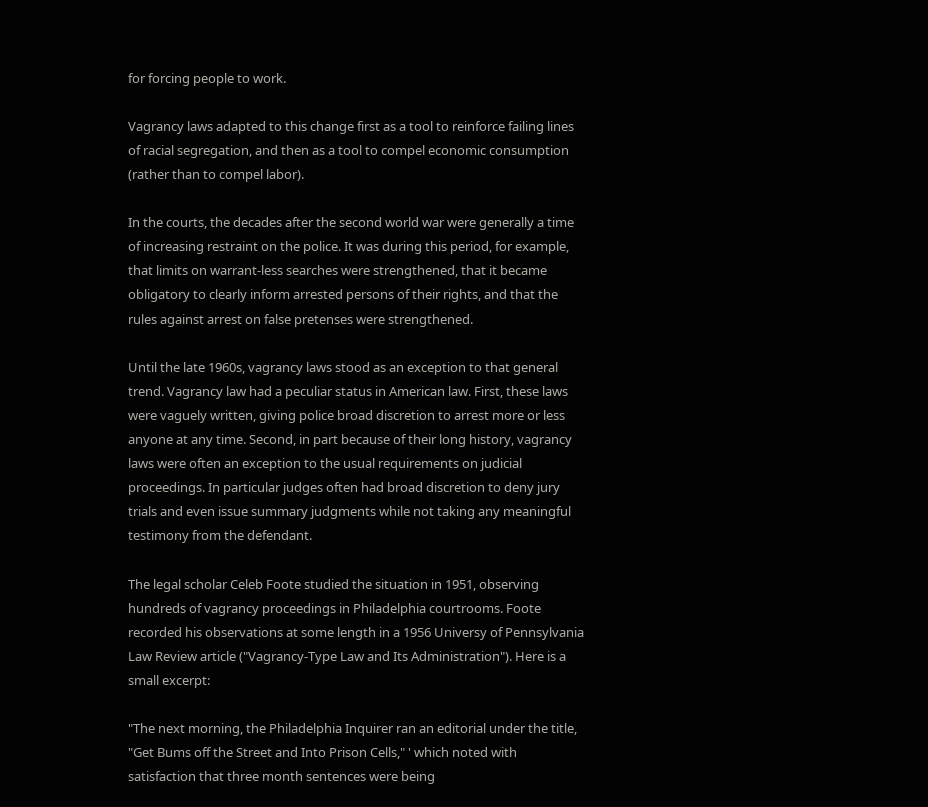for forcing people to work.

Vagrancy laws adapted to this change first as a tool to reinforce failing lines of racial segregation, and then as a tool to compel economic consumption (rather than to compel labor).

In the courts, the decades after the second world war were generally a time of increasing restraint on the police. It was during this period, for example, that limits on warrant-less searches were strengthened, that it became obligatory to clearly inform arrested persons of their rights, and that the rules against arrest on false pretenses were strengthened.

Until the late 1960s, vagrancy laws stood as an exception to that general trend. Vagrancy law had a peculiar status in American law. First, these laws were vaguely written, giving police broad discretion to arrest more or less anyone at any time. Second, in part because of their long history, vagrancy laws were often an exception to the usual requirements on judicial proceedings. In particular judges often had broad discretion to deny jury trials and even issue summary judgments while not taking any meaningful testimony from the defendant.

The legal scholar Celeb Foote studied the situation in 1951, observing hundreds of vagrancy proceedings in Philadelphia courtrooms. Foote recorded his observations at some length in a 1956 Universy of Pennsylvania Law Review article ("Vagrancy-Type Law and Its Administration"). Here is a small excerpt:

"The next morning, the Philadelphia Inquirer ran an editorial under the title, "Get Bums off the Street and Into Prison Cells," ' which noted with satisfaction that three month sentences were being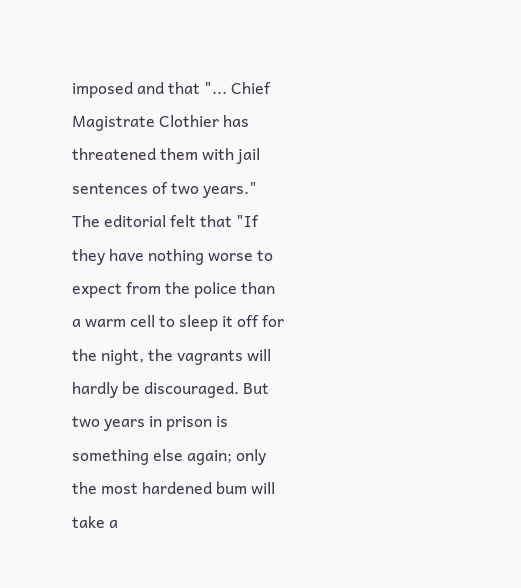imposed and that "... Chief Magistrate Clothier has threatened them with jail sentences of two years." The editorial felt that "If they have nothing worse to expect from the police than a warm cell to sleep it off for the night, the vagrants will hardly be discouraged. But two years in prison is something else again; only the most hardened bum will take a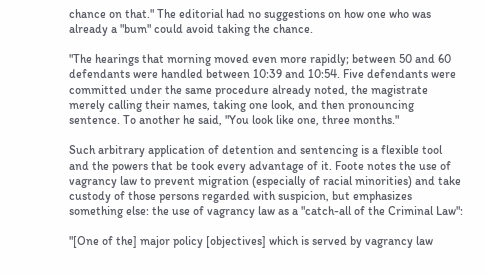chance on that." The editorial had no suggestions on how one who was already a "bum" could avoid taking the chance.

"The hearings that morning moved even more rapidly; between 50 and 60 defendants were handled between 10:39 and 10:54. Five defendants were committed under the same procedure already noted, the magistrate merely calling their names, taking one look, and then pronouncing sentence. To another he said, "You look like one, three months."

Such arbitrary application of detention and sentencing is a flexible tool and the powers that be took every advantage of it. Foote notes the use of vagrancy law to prevent migration (especially of racial minorities) and take custody of those persons regarded with suspicion, but emphasizes something else: the use of vagrancy law as a "catch-all of the Criminal Law":

"[One of the] major policy [objectives] which is served by vagrancy law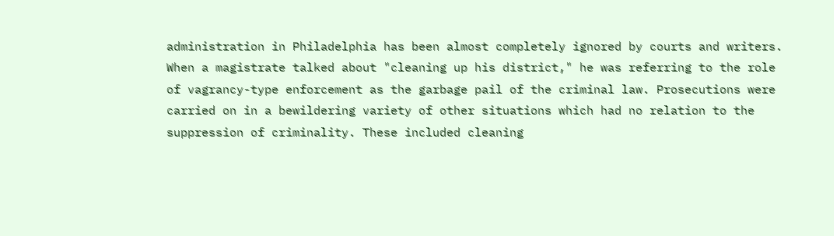administration in Philadelphia has been almost completely ignored by courts and writers. When a magistrate talked about "cleaning up his district," he was referring to the role of vagrancy-type enforcement as the garbage pail of the criminal law. Prosecutions were carried on in a bewildering variety of other situations which had no relation to the suppression of criminality. These included cleaning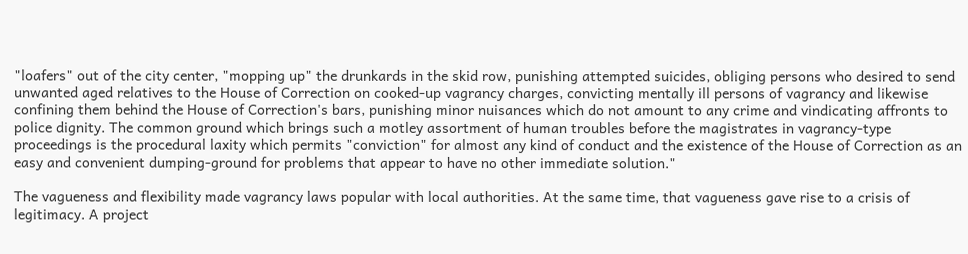"loafers" out of the city center, "mopping up" the drunkards in the skid row, punishing attempted suicides, obliging persons who desired to send unwanted aged relatives to the House of Correction on cooked-up vagrancy charges, convicting mentally ill persons of vagrancy and likewise confining them behind the House of Correction's bars, punishing minor nuisances which do not amount to any crime and vindicating affronts to police dignity. The common ground which brings such a motley assortment of human troubles before the magistrates in vagrancy-type proceedings is the procedural laxity which permits "conviction" for almost any kind of conduct and the existence of the House of Correction as an easy and convenient dumping-ground for problems that appear to have no other immediate solution."

The vagueness and flexibility made vagrancy laws popular with local authorities. At the same time, that vagueness gave rise to a crisis of legitimacy. A project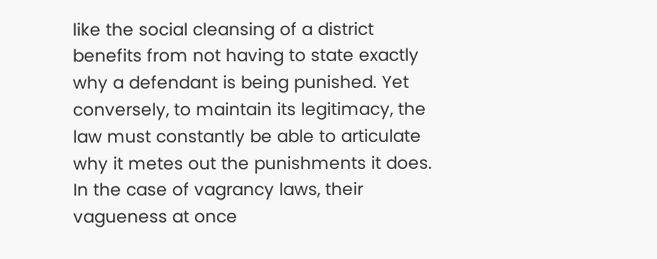like the social cleansing of a district benefits from not having to state exactly why a defendant is being punished. Yet conversely, to maintain its legitimacy, the law must constantly be able to articulate why it metes out the punishments it does. In the case of vagrancy laws, their vagueness at once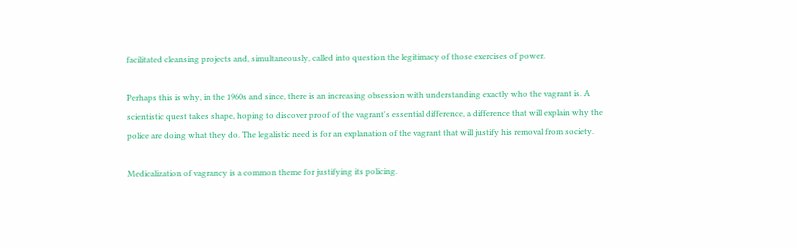facilitated cleansing projects and, simultaneously, called into question the legitimacy of those exercises of power.

Perhaps this is why, in the 1960s and since, there is an increasing obsession with understanding exactly who the vagrant is. A scientistic quest takes shape, hoping to discover proof of the vagrant's essential difference, a difference that will explain why the police are doing what they do. The legalistic need is for an explanation of the vagrant that will justify his removal from society.

Medicalization of vagrancy is a common theme for justifying its policing.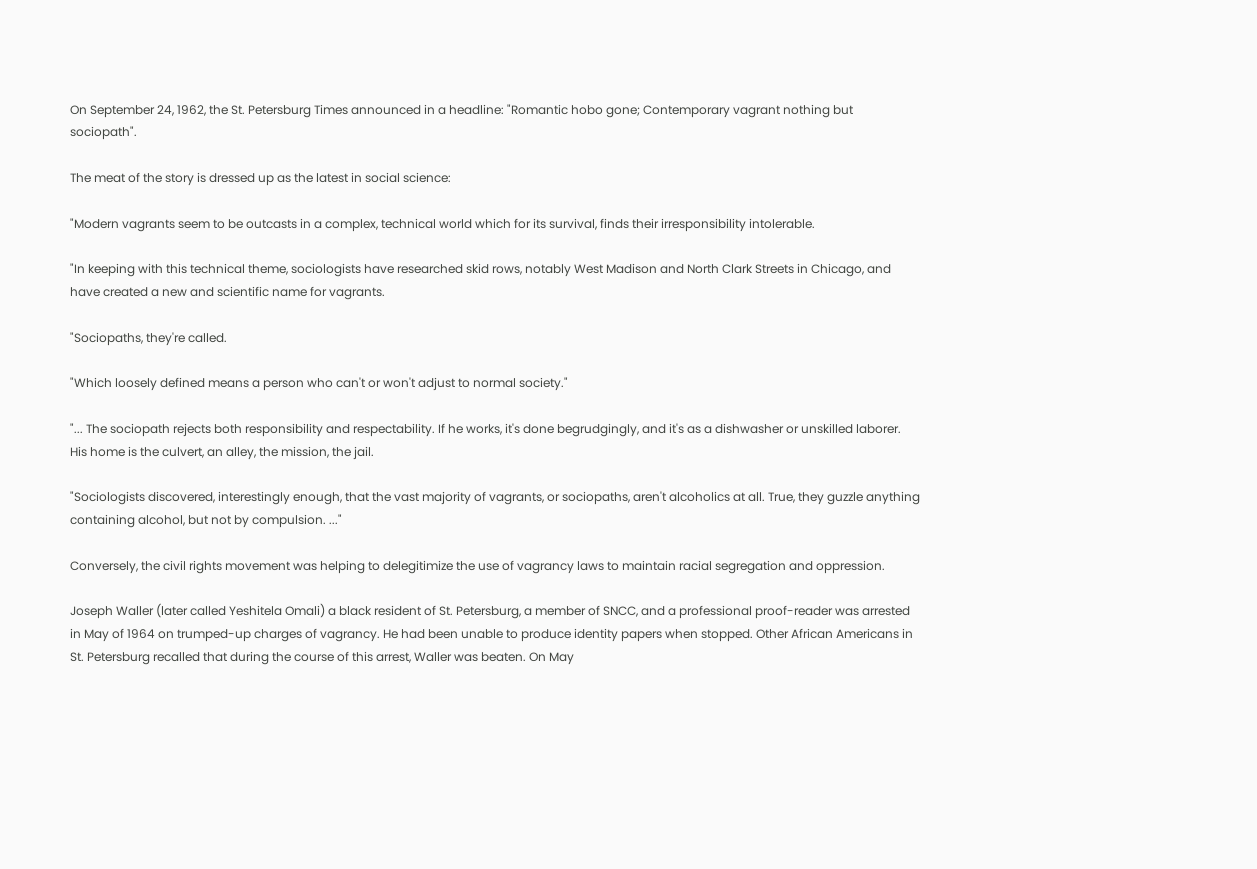On September 24, 1962, the St. Petersburg Times announced in a headline: "Romantic hobo gone; Contemporary vagrant nothing but sociopath".

The meat of the story is dressed up as the latest in social science:

"Modern vagrants seem to be outcasts in a complex, technical world which for its survival, finds their irresponsibility intolerable.

"In keeping with this technical theme, sociologists have researched skid rows, notably West Madison and North Clark Streets in Chicago, and have created a new and scientific name for vagrants.

"Sociopaths, they're called.

"Which loosely defined means a person who can't or won't adjust to normal society."

"... The sociopath rejects both responsibility and respectability. If he works, it's done begrudgingly, and it's as a dishwasher or unskilled laborer. His home is the culvert, an alley, the mission, the jail.

"Sociologists discovered, interestingly enough, that the vast majority of vagrants, or sociopaths, aren't alcoholics at all. True, they guzzle anything containing alcohol, but not by compulsion. ..."

Conversely, the civil rights movement was helping to delegitimize the use of vagrancy laws to maintain racial segregation and oppression.

Joseph Waller (later called Yeshitela Omali) a black resident of St. Petersburg, a member of SNCC, and a professional proof-reader was arrested in May of 1964 on trumped-up charges of vagrancy. He had been unable to produce identity papers when stopped. Other African Americans in St. Petersburg recalled that during the course of this arrest, Waller was beaten. On May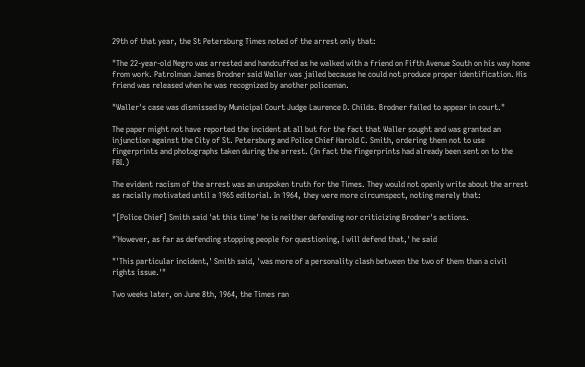29th of that year, the St Petersburg Times noted of the arrest only that:

"The 22-year-old Negro was arrested and handcuffed as he walked with a friend on Fifth Avenue South on his way home from work. Patrolman James Brodner said Waller was jailed because he could not produce proper identification. His friend was released when he was recognized by another policeman.

"Waller's case was dismissed by Municipal Court Judge Laurence D. Childs. Brodner failed to appear in court."

The paper might not have reported the incident at all but for the fact that Waller sought and was granted an injunction against the City of St. Petersburg and Police Chief Harold C. Smith, ordering them not to use fingerprints and photographs taken during the arrest. (In fact the fingerprints had already been sent on to the FBI.)

The evident racism of the arrest was an unspoken truth for the Times. They would not openly write about the arrest as racially motivated until a 1965 editorial. In 1964, they were more circumspect, noting merely that:

"[Police Chief] Smith said 'at this time' he is neither defending nor criticizing Brodner's actions.

"`However, as far as defending stopping people for questioning, I will defend that,' he said

"'This particular incident,' Smith said, 'was more of a personality clash between the two of them than a civil rights issue.'"

Two weeks later, on June 8th, 1964, the Times ran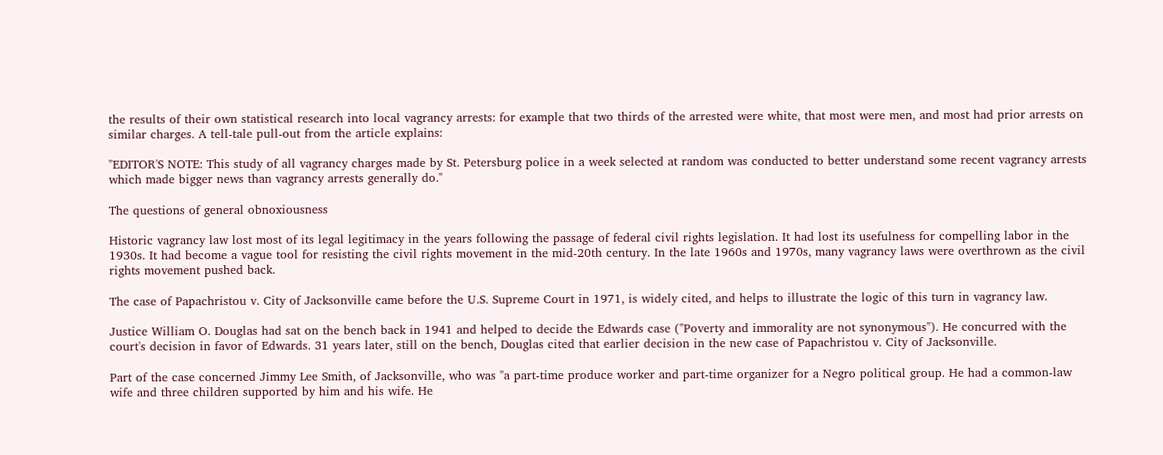the results of their own statistical research into local vagrancy arrests: for example that two thirds of the arrested were white, that most were men, and most had prior arrests on similar charges. A tell-tale pull-out from the article explains:

"EDITOR'S NOTE: This study of all vagrancy charges made by St. Petersburg police in a week selected at random was conducted to better understand some recent vagrancy arrests which made bigger news than vagrancy arrests generally do."

The questions of general obnoxiousness

Historic vagrancy law lost most of its legal legitimacy in the years following the passage of federal civil rights legislation. It had lost its usefulness for compelling labor in the 1930s. It had become a vague tool for resisting the civil rights movement in the mid-20th century. In the late 1960s and 1970s, many vagrancy laws were overthrown as the civil rights movement pushed back.

The case of Papachristou v. City of Jacksonville came before the U.S. Supreme Court in 1971, is widely cited, and helps to illustrate the logic of this turn in vagrancy law.

Justice William O. Douglas had sat on the bench back in 1941 and helped to decide the Edwards case ("Poverty and immorality are not synonymous"). He concurred with the court's decision in favor of Edwards. 31 years later, still on the bench, Douglas cited that earlier decision in the new case of Papachristou v. City of Jacksonville.

Part of the case concerned Jimmy Lee Smith, of Jacksonville, who was "a part-time produce worker and part-time organizer for a Negro political group. He had a common-law wife and three children supported by him and his wife. He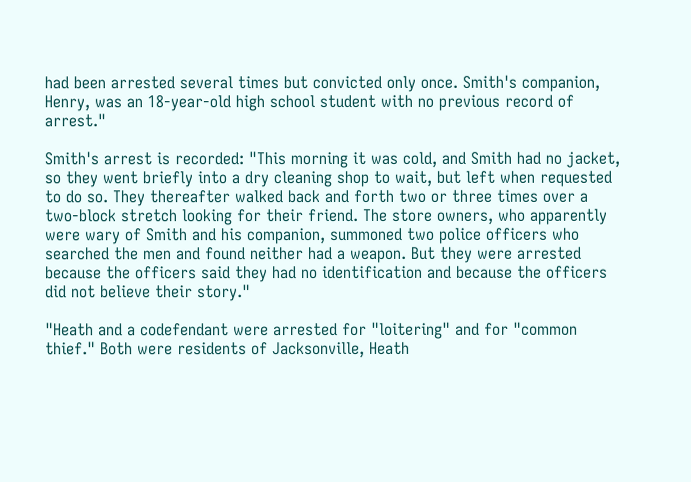had been arrested several times but convicted only once. Smith's companion, Henry, was an 18-year-old high school student with no previous record of arrest."

Smith's arrest is recorded: "This morning it was cold, and Smith had no jacket, so they went briefly into a dry cleaning shop to wait, but left when requested to do so. They thereafter walked back and forth two or three times over a two-block stretch looking for their friend. The store owners, who apparently were wary of Smith and his companion, summoned two police officers who searched the men and found neither had a weapon. But they were arrested because the officers said they had no identification and because the officers did not believe their story."

"Heath and a codefendant were arrested for "loitering" and for "common thief." Both were residents of Jacksonville, Heath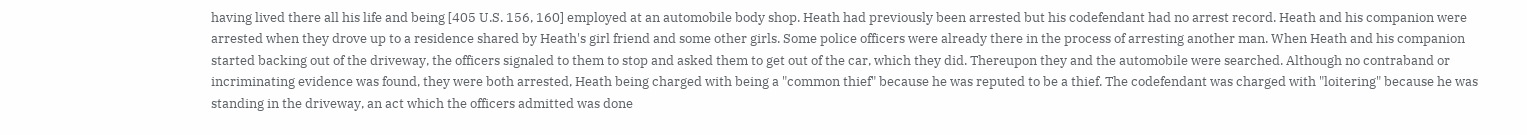having lived there all his life and being [405 U.S. 156, 160] employed at an automobile body shop. Heath had previously been arrested but his codefendant had no arrest record. Heath and his companion were arrested when they drove up to a residence shared by Heath's girl friend and some other girls. Some police officers were already there in the process of arresting another man. When Heath and his companion started backing out of the driveway, the officers signaled to them to stop and asked them to get out of the car, which they did. Thereupon they and the automobile were searched. Although no contraband or incriminating evidence was found, they were both arrested, Heath being charged with being a "common thief" because he was reputed to be a thief. The codefendant was charged with "loitering" because he was standing in the driveway, an act which the officers admitted was done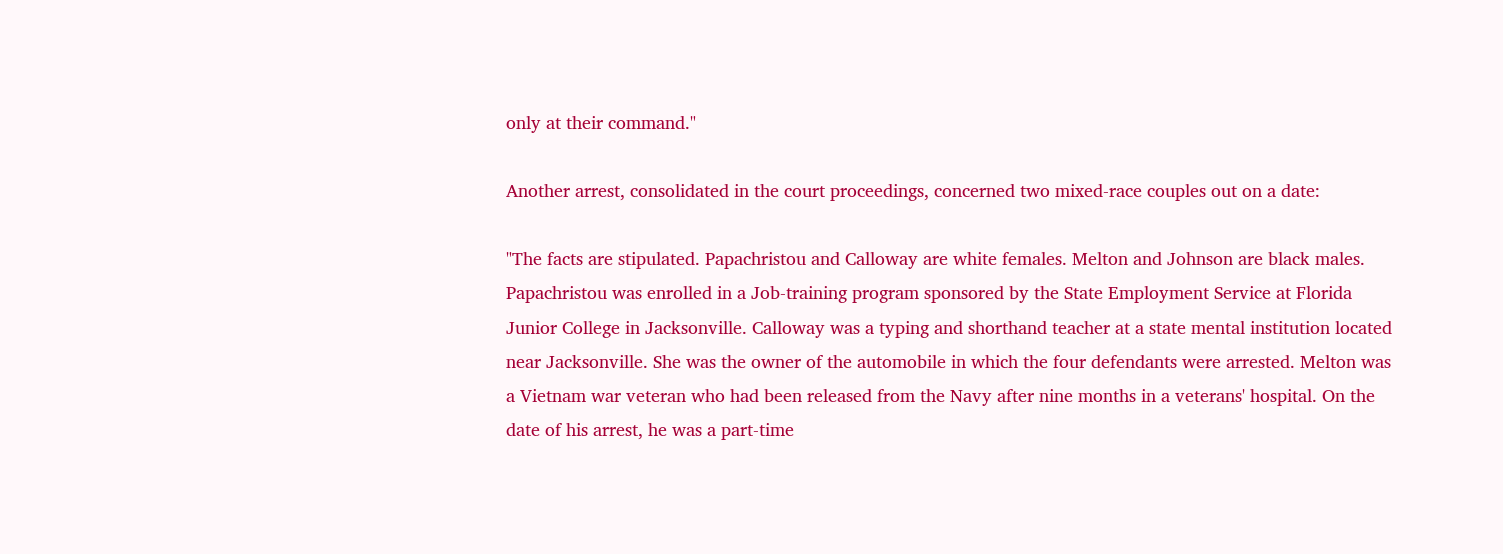only at their command."

Another arrest, consolidated in the court proceedings, concerned two mixed-race couples out on a date:

"The facts are stipulated. Papachristou and Calloway are white females. Melton and Johnson are black males. Papachristou was enrolled in a Job-training program sponsored by the State Employment Service at Florida Junior College in Jacksonville. Calloway was a typing and shorthand teacher at a state mental institution located near Jacksonville. She was the owner of the automobile in which the four defendants were arrested. Melton was a Vietnam war veteran who had been released from the Navy after nine months in a veterans' hospital. On the date of his arrest, he was a part-time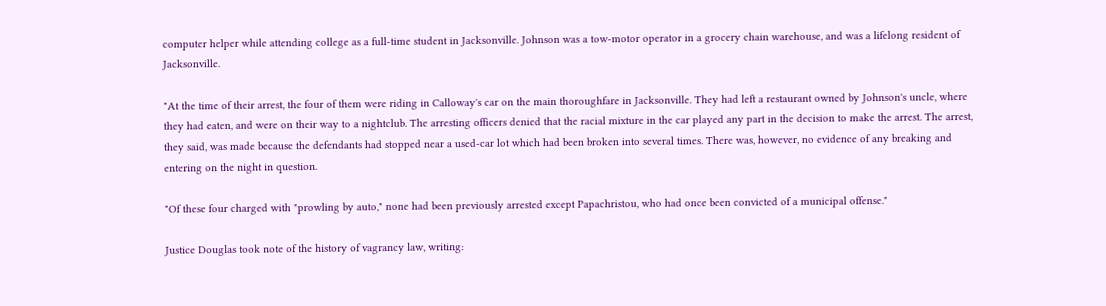computer helper while attending college as a full-time student in Jacksonville. Johnson was a tow-motor operator in a grocery chain warehouse, and was a lifelong resident of Jacksonville.

"At the time of their arrest, the four of them were riding in Calloway's car on the main thoroughfare in Jacksonville. They had left a restaurant owned by Johnson's uncle, where they had eaten, and were on their way to a nightclub. The arresting officers denied that the racial mixture in the car played any part in the decision to make the arrest. The arrest, they said, was made because the defendants had stopped near a used-car lot which had been broken into several times. There was, however, no evidence of any breaking and entering on the night in question.

"Of these four charged with "prowling by auto," none had been previously arrested except Papachristou, who had once been convicted of a municipal offense."

Justice Douglas took note of the history of vagrancy law, writing: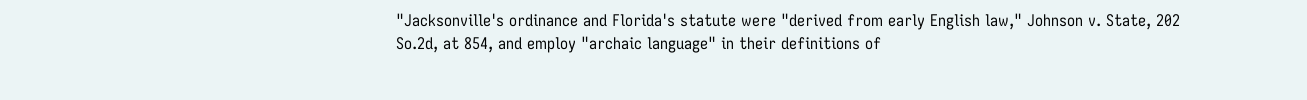"Jacksonville's ordinance and Florida's statute were "derived from early English law," Johnson v. State, 202 So.2d, at 854, and employ "archaic language" in their definitions of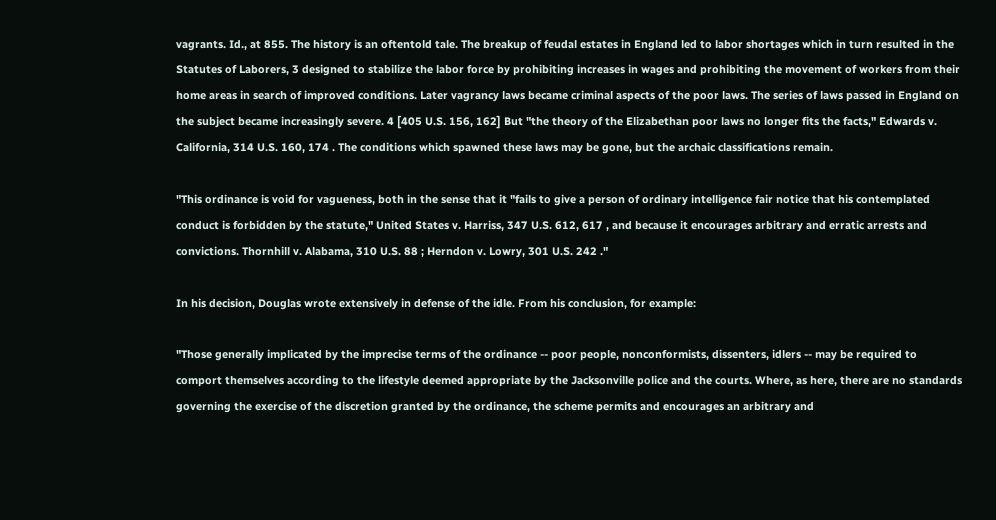vagrants. Id., at 855. The history is an oftentold tale. The breakup of feudal estates in England led to labor shortages which in turn resulted in the Statutes of Laborers, 3 designed to stabilize the labor force by prohibiting increases in wages and prohibiting the movement of workers from their home areas in search of improved conditions. Later vagrancy laws became criminal aspects of the poor laws. The series of laws passed in England on the subject became increasingly severe. 4 [405 U.S. 156, 162] But "the theory of the Elizabethan poor laws no longer fits the facts," Edwards v. California, 314 U.S. 160, 174 . The conditions which spawned these laws may be gone, but the archaic classifications remain.

"This ordinance is void for vagueness, both in the sense that it "fails to give a person of ordinary intelligence fair notice that his contemplated conduct is forbidden by the statute," United States v. Harriss, 347 U.S. 612, 617 , and because it encourages arbitrary and erratic arrests and convictions. Thornhill v. Alabama, 310 U.S. 88 ; Herndon v. Lowry, 301 U.S. 242 ."

In his decision, Douglas wrote extensively in defense of the idle. From his conclusion, for example:

"Those generally implicated by the imprecise terms of the ordinance -- poor people, nonconformists, dissenters, idlers -- may be required to comport themselves according to the lifestyle deemed appropriate by the Jacksonville police and the courts. Where, as here, there are no standards governing the exercise of the discretion granted by the ordinance, the scheme permits and encourages an arbitrary and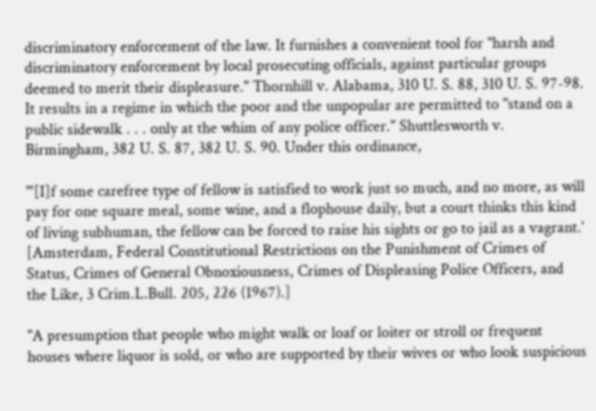discriminatory enforcement of the law. It furnishes a convenient tool for "harsh and discriminatory enforcement by local prosecuting officials, against particular groups deemed to merit their displeasure." Thornhill v. Alabama, 310 U. S. 88, 310 U. S. 97-98. It results in a regime in which the poor and the unpopular are permitted to "stand on a public sidewalk . . . only at the whim of any police officer." Shuttlesworth v. Birmingham, 382 U. S. 87, 382 U. S. 90. Under this ordinance,

"'[I]f some carefree type of fellow is satisfied to work just so much, and no more, as will pay for one square meal, some wine, and a flophouse daily, but a court thinks this kind of living subhuman, the fellow can be forced to raise his sights or go to jail as a vagrant.' [Amsterdam, Federal Constitutional Restrictions on the Punishment of Crimes of Status, Crimes of General Obnoxiousness, Crimes of Displeasing Police Officers, and the Like, 3 Crim.L.Bull. 205, 226 (1967).]

"A presumption that people who might walk or loaf or loiter or stroll or frequent houses where liquor is sold, or who are supported by their wives or who look suspicious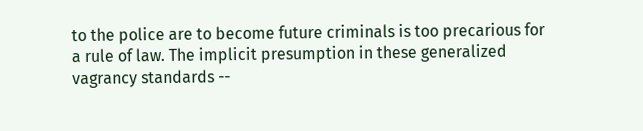to the police are to become future criminals is too precarious for a rule of law. The implicit presumption in these generalized vagrancy standards --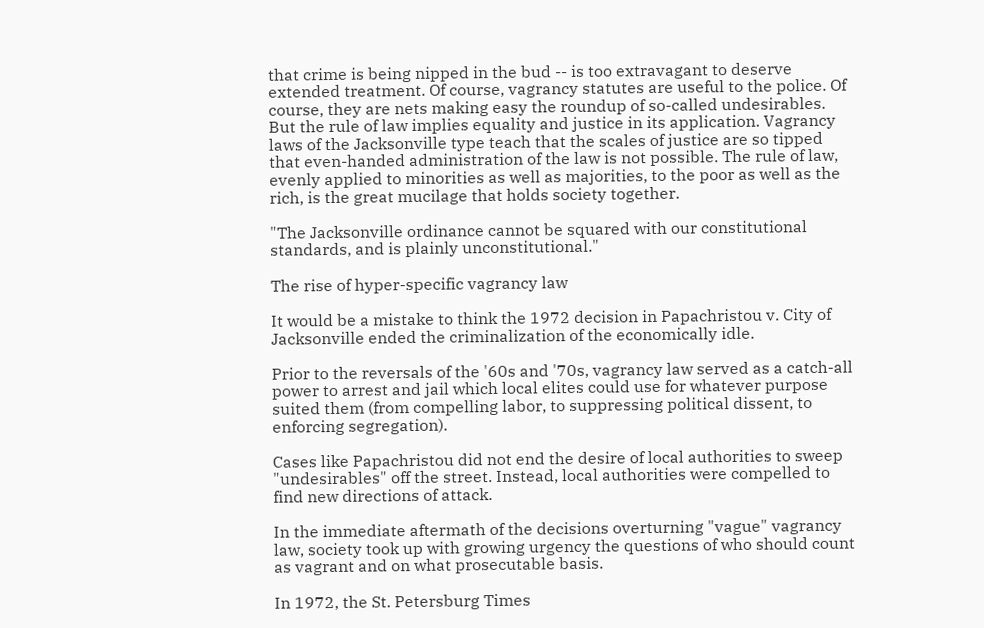that crime is being nipped in the bud -- is too extravagant to deserve extended treatment. Of course, vagrancy statutes are useful to the police. Of course, they are nets making easy the roundup of so-called undesirables. But the rule of law implies equality and justice in its application. Vagrancy laws of the Jacksonville type teach that the scales of justice are so tipped that even-handed administration of the law is not possible. The rule of law, evenly applied to minorities as well as majorities, to the poor as well as the rich, is the great mucilage that holds society together.

"The Jacksonville ordinance cannot be squared with our constitutional standards, and is plainly unconstitutional."

The rise of hyper-specific vagrancy law

It would be a mistake to think the 1972 decision in Papachristou v. City of Jacksonville ended the criminalization of the economically idle.

Prior to the reversals of the '60s and '70s, vagrancy law served as a catch-all power to arrest and jail which local elites could use for whatever purpose suited them (from compelling labor, to suppressing political dissent, to enforcing segregation).

Cases like Papachristou did not end the desire of local authorities to sweep "undesirables" off the street. Instead, local authorities were compelled to find new directions of attack.

In the immediate aftermath of the decisions overturning "vague" vagrancy law, society took up with growing urgency the questions of who should count as vagrant and on what prosecutable basis.

In 1972, the St. Petersburg Times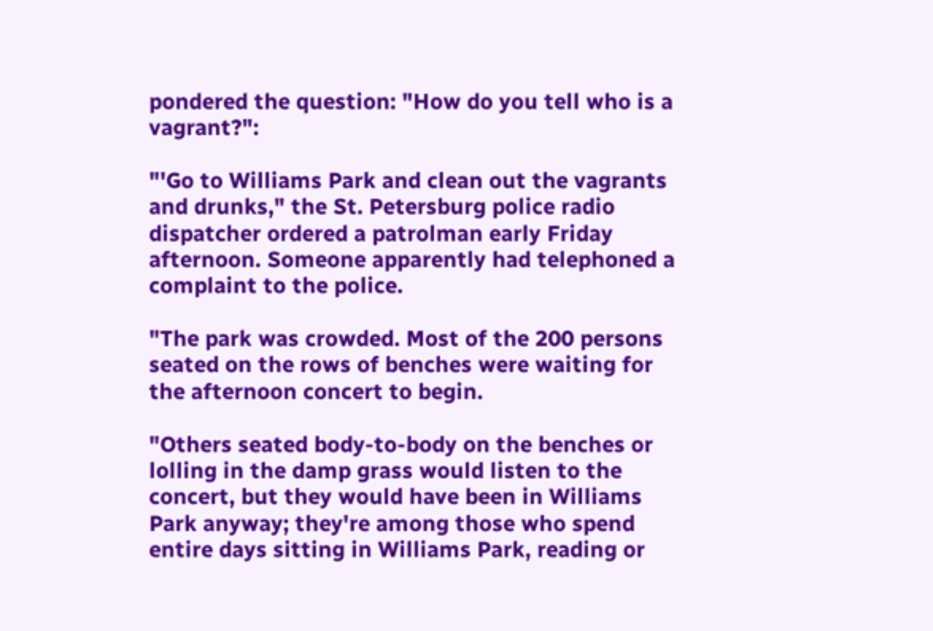pondered the question: "How do you tell who is a vagrant?":

"'Go to Williams Park and clean out the vagrants and drunks," the St. Petersburg police radio dispatcher ordered a patrolman early Friday afternoon. Someone apparently had telephoned a complaint to the police.

"The park was crowded. Most of the 200 persons seated on the rows of benches were waiting for the afternoon concert to begin.

"Others seated body-to-body on the benches or lolling in the damp grass would listen to the concert, but they would have been in Williams Park anyway; they're among those who spend entire days sitting in Williams Park, reading or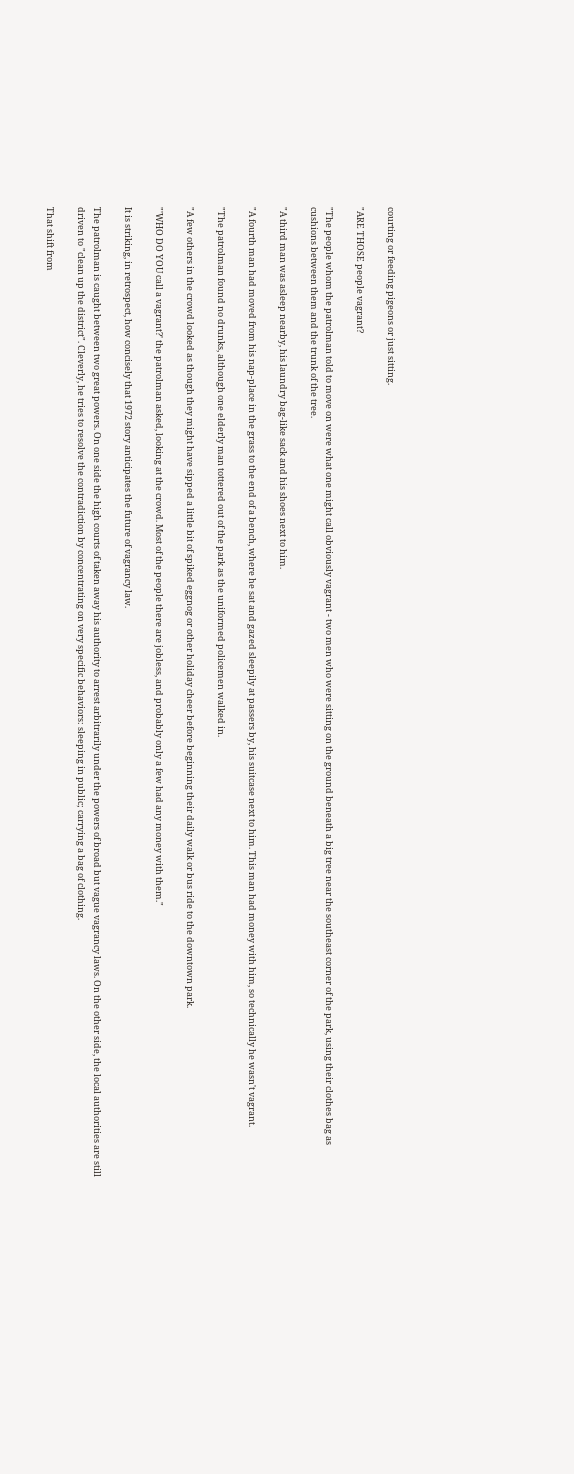courting or feeding pigeons or just sitting.

"ARE THOSE people vagrant?

"The people whom the patrolman told to move on were what one might call obviously vagrant - two men who were sitting on the ground beneath a big tree near the southeast corner of the park, using their clothes bag as cushions between them and the trunk of the tree.

"A third man was asleep nearby, his laundry bag-like sack and his shoes next to him.

"A fourth man had moved from his nap-place in the grass to the end of a bench, where he sat and gazed sleepily at passers by, his suitcase next to him. This man had money with him, so technically he wasn't vagrant.

"The patrolman found no drunks, although one elderly man tottered out of the park as the uniformed policemen walked in.

"A few others in the crowd looked as though they might have sipped a little bit of spiked eggnog or other holiday cheer before beginning their daily walk or bus ride to the downtown park.

"'WHO DO YOU call a vagrant?' the patrolman asked, looking at the crowd. Most of the people there are jobless, and probably only a few had any money with them."

It is striking, in retrospect, how concisely that 1972 story anticipates the future of vagrancy law.

The patrolman is caught between two great powers. On one side the high courts of taken away his authority to arrest arbitrarily under the powers of broad but vague vagrancy laws. On the other side, the local authorities are still driven to "clean up the district". Cleverly, he tries to resolve the contradiction by concentrating on very specific behaviors: sleeping in public; carrying a bag of clothing.

That shift from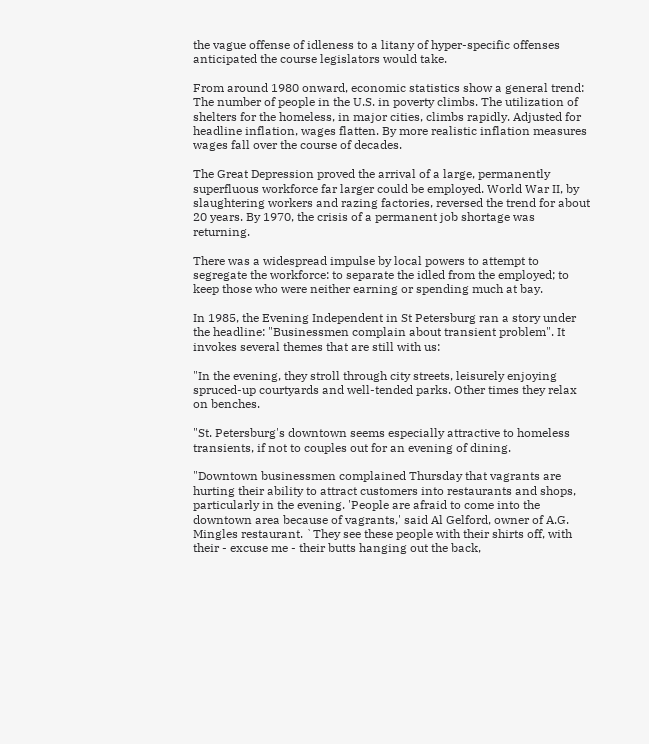the vague offense of idleness to a litany of hyper-specific offenses anticipated the course legislators would take.

From around 1980 onward, economic statistics show a general trend: The number of people in the U.S. in poverty climbs. The utilization of shelters for the homeless, in major cities, climbs rapidly. Adjusted for headline inflation, wages flatten. By more realistic inflation measures wages fall over the course of decades.

The Great Depression proved the arrival of a large, permanently superfluous workforce far larger could be employed. World War II, by slaughtering workers and razing factories, reversed the trend for about 20 years. By 1970, the crisis of a permanent job shortage was returning.

There was a widespread impulse by local powers to attempt to segregate the workforce: to separate the idled from the employed; to keep those who were neither earning or spending much at bay.

In 1985, the Evening Independent in St Petersburg ran a story under the headline: "Businessmen complain about transient problem". It invokes several themes that are still with us:

"In the evening, they stroll through city streets, leisurely enjoying spruced-up courtyards and well-tended parks. Other times they relax on benches.

"St. Petersburg's downtown seems especially attractive to homeless transients, if not to couples out for an evening of dining.

"Downtown businessmen complained Thursday that vagrants are hurting their ability to attract customers into restaurants and shops, particularly in the evening. 'People are afraid to come into the downtown area because of vagrants,' said Al Gelford, owner of A.G. Mingles restaurant. `They see these people with their shirts off, with their - excuse me - their butts hanging out the back,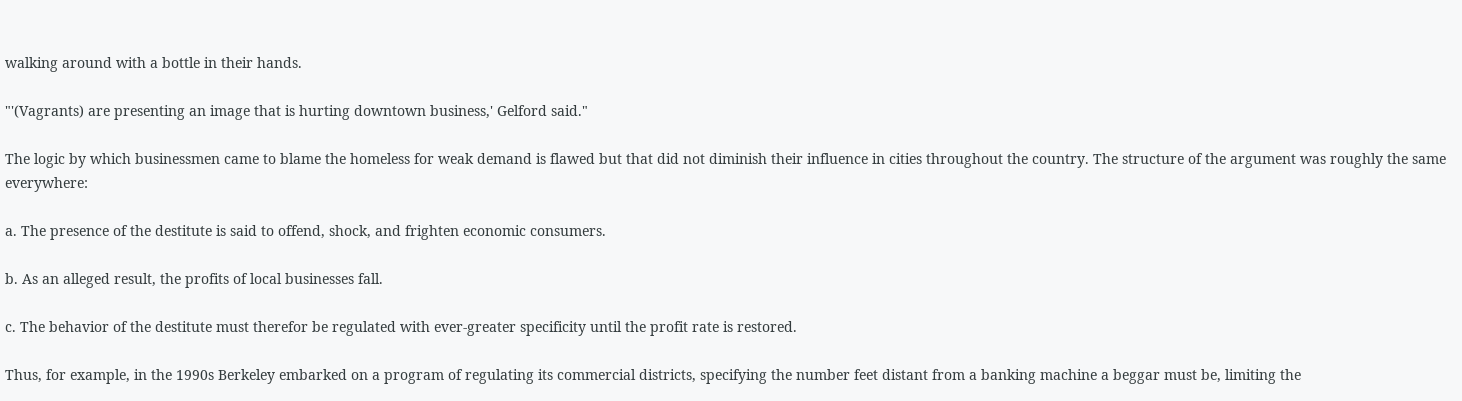walking around with a bottle in their hands.

"'(Vagrants) are presenting an image that is hurting downtown business,' Gelford said."

The logic by which businessmen came to blame the homeless for weak demand is flawed but that did not diminish their influence in cities throughout the country. The structure of the argument was roughly the same everywhere:

a. The presence of the destitute is said to offend, shock, and frighten economic consumers.

b. As an alleged result, the profits of local businesses fall.

c. The behavior of the destitute must therefor be regulated with ever-greater specificity until the profit rate is restored.

Thus, for example, in the 1990s Berkeley embarked on a program of regulating its commercial districts, specifying the number feet distant from a banking machine a beggar must be, limiting the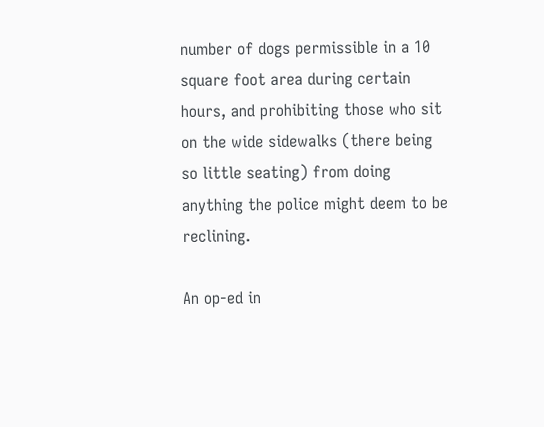number of dogs permissible in a 10 square foot area during certain hours, and prohibiting those who sit on the wide sidewalks (there being so little seating) from doing anything the police might deem to be reclining.

An op-ed in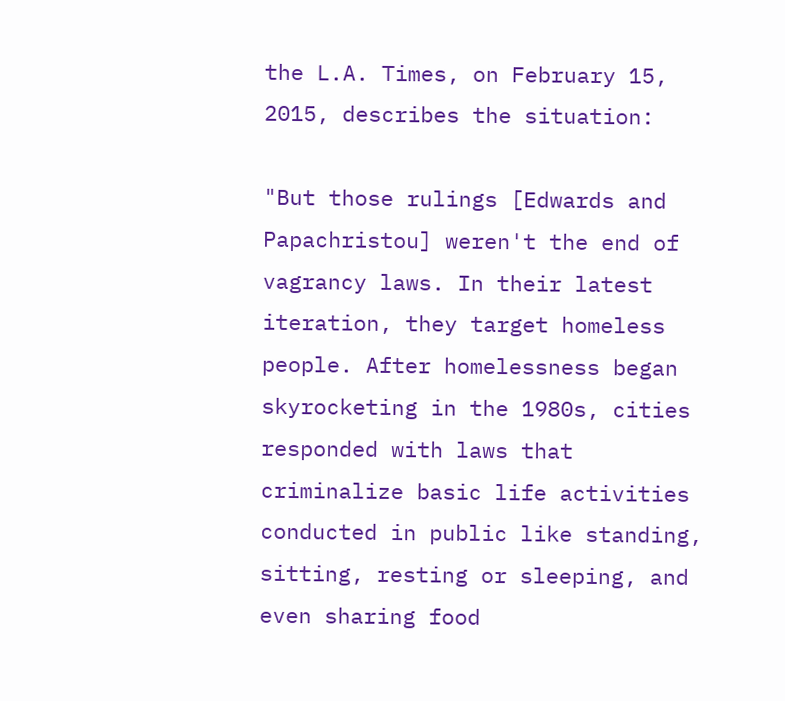the L.A. Times, on February 15, 2015, describes the situation:

"But those rulings [Edwards and Papachristou] weren't the end of vagrancy laws. In their latest iteration, they target homeless people. After homelessness began skyrocketing in the 1980s, cities responded with laws that criminalize basic life activities conducted in public like standing, sitting, resting or sleeping, and even sharing food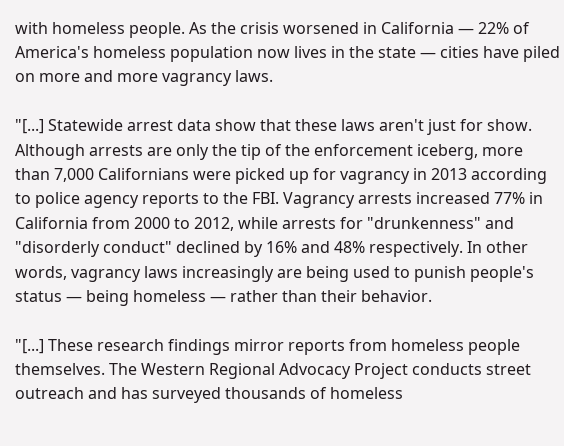with homeless people. As the crisis worsened in California — 22% of America's homeless population now lives in the state — cities have piled on more and more vagrancy laws.

"[...] Statewide arrest data show that these laws aren't just for show. Although arrests are only the tip of the enforcement iceberg, more than 7,000 Californians were picked up for vagrancy in 2013 according to police agency reports to the FBI. Vagrancy arrests increased 77% in California from 2000 to 2012, while arrests for "drunkenness" and "disorderly conduct" declined by 16% and 48% respectively. In other words, vagrancy laws increasingly are being used to punish people's status — being homeless — rather than their behavior.

"[...] These research findings mirror reports from homeless people themselves. The Western Regional Advocacy Project conducts street outreach and has surveyed thousands of homeless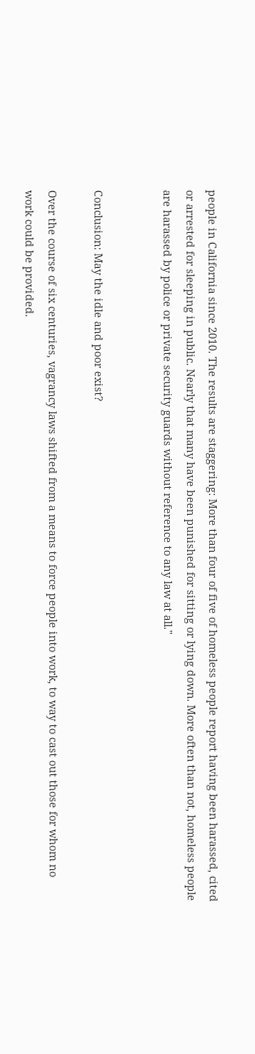people in California since 2010. The results are staggering: More than four of five of homeless people report having been harassed, cited or arrested for sleeping in public. Nearly that many have been punished for sitting or lying down. More often than not, homeless people are harassed by police or private security guards without reference to any law at all."


Conclusion: May the idle and poor exist?

Over the course of six centuries, vagrancy laws shifted from a means to force people into work, to way to cast out those for whom no work could be provided.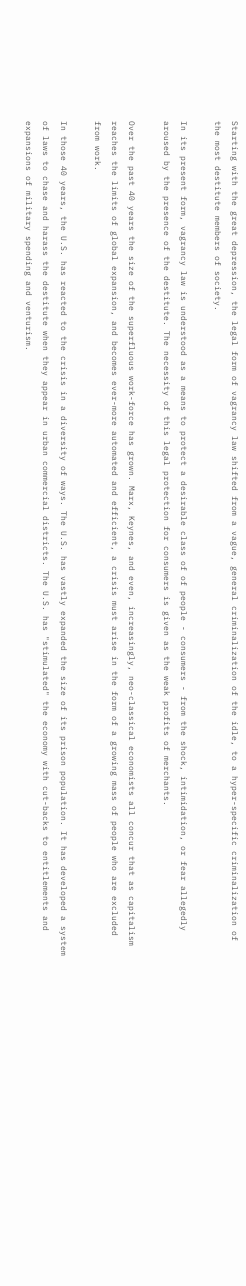Starting with the great depression, the legal form of vagrancy law shifted from a vague, general criminalization of the idle, to a hyper-specific criminalization of the most destitute members of society.

In its present form, vagrancy law is understood as a means to protect a desirable class of of people - consumers - from the shock, intimidation, or fear allegedly aroused by the presence of the destitute. The necessity of this legal protection for consumers is given as the weak profits of merchants.

Over the past 40 years the size of the superfluous work-force has grown. Marx, Keynes, and even, increasingly, neo-classical economists all concur that as capitalism reaches the limits of global expansion, and becomes ever-more automated and efficient, a crisis must arise in the form of a growing mass of people who are excluded from work.

In those 40 years, the U.S. has reacted to the crisis in a diversity of ways. The U.S. has vastly expanded the size of its prison population. It has developed a system of laws to chase and harass the destitute when they appear in urban commercial districts. The U.S. has "stimulated" the economy with cut-backs to entitlements and expansions of military spending and venturism.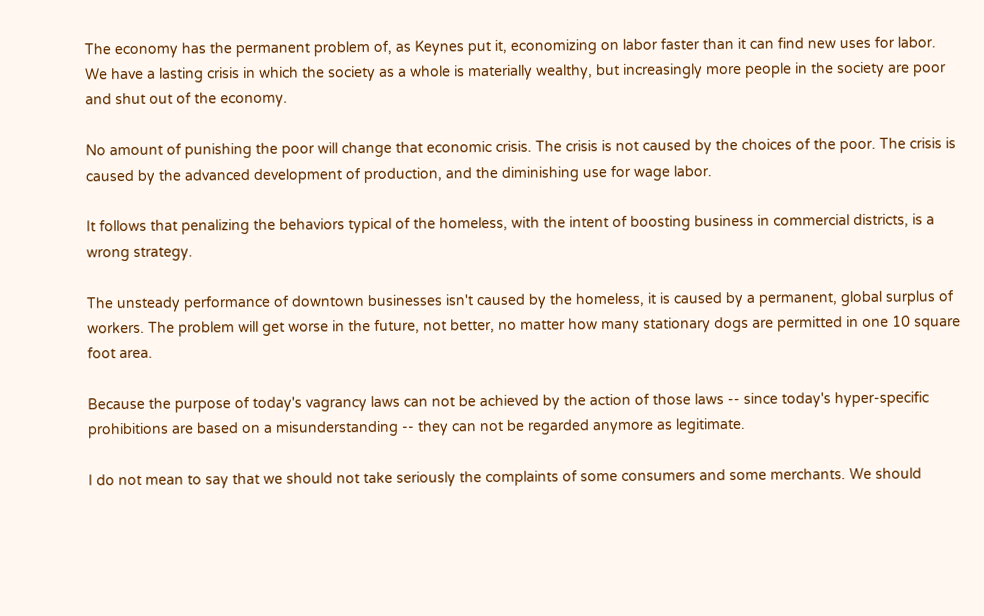The economy has the permanent problem of, as Keynes put it, economizing on labor faster than it can find new uses for labor. We have a lasting crisis in which the society as a whole is materially wealthy, but increasingly more people in the society are poor and shut out of the economy.

No amount of punishing the poor will change that economic crisis. The crisis is not caused by the choices of the poor. The crisis is caused by the advanced development of production, and the diminishing use for wage labor.

It follows that penalizing the behaviors typical of the homeless, with the intent of boosting business in commercial districts, is a wrong strategy.

The unsteady performance of downtown businesses isn't caused by the homeless, it is caused by a permanent, global surplus of workers. The problem will get worse in the future, not better, no matter how many stationary dogs are permitted in one 10 square foot area.

Because the purpose of today's vagrancy laws can not be achieved by the action of those laws -- since today's hyper-specific prohibitions are based on a misunderstanding -- they can not be regarded anymore as legitimate.

I do not mean to say that we should not take seriously the complaints of some consumers and some merchants. We should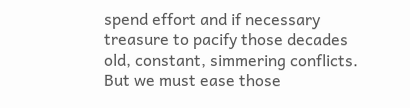spend effort and if necessary treasure to pacify those decades old, constant, simmering conflicts. But we must ease those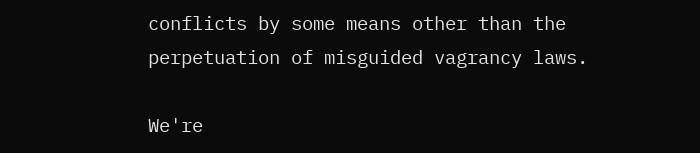conflicts by some means other than the perpetuation of misguided vagrancy laws.

We're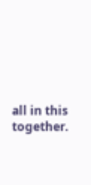all in this together.